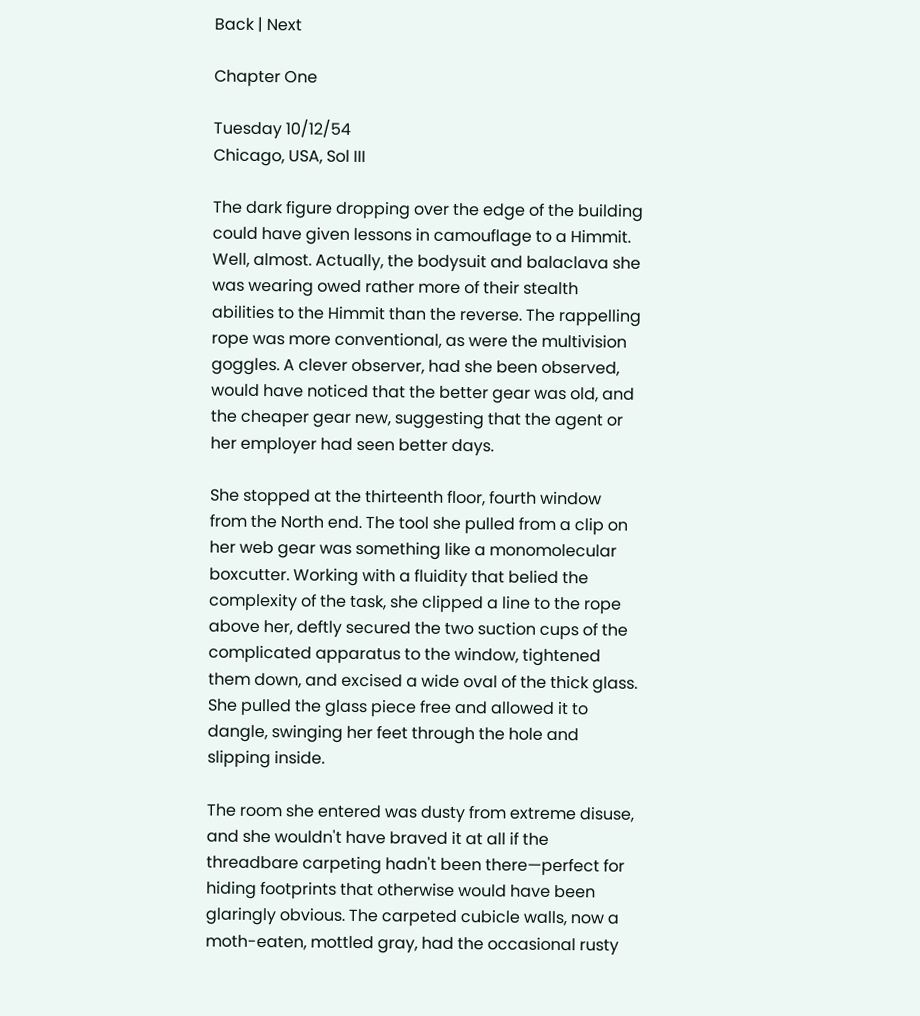Back | Next

Chapter One

Tuesday 10/12/54
Chicago, USA, Sol III

The dark figure dropping over the edge of the building could have given lessons in camouflage to a Himmit. Well, almost. Actually, the bodysuit and balaclava she was wearing owed rather more of their stealth abilities to the Himmit than the reverse. The rappelling rope was more conventional, as were the multivision goggles. A clever observer, had she been observed, would have noticed that the better gear was old, and the cheaper gear new, suggesting that the agent or her employer had seen better days.

She stopped at the thirteenth floor, fourth window from the North end. The tool she pulled from a clip on her web gear was something like a monomolecular boxcutter. Working with a fluidity that belied the complexity of the task, she clipped a line to the rope above her, deftly secured the two suction cups of the complicated apparatus to the window, tightened them down, and excised a wide oval of the thick glass. She pulled the glass piece free and allowed it to dangle, swinging her feet through the hole and slipping inside.

The room she entered was dusty from extreme disuse, and she wouldn't have braved it at all if the threadbare carpeting hadn't been there—perfect for hiding footprints that otherwise would have been glaringly obvious. The carpeted cubicle walls, now a moth-eaten, mottled gray, had the occasional rusty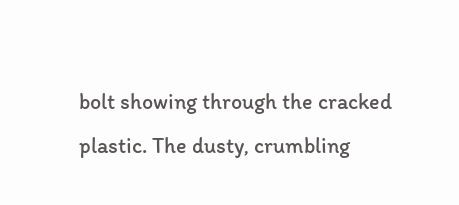bolt showing through the cracked plastic. The dusty, crumbling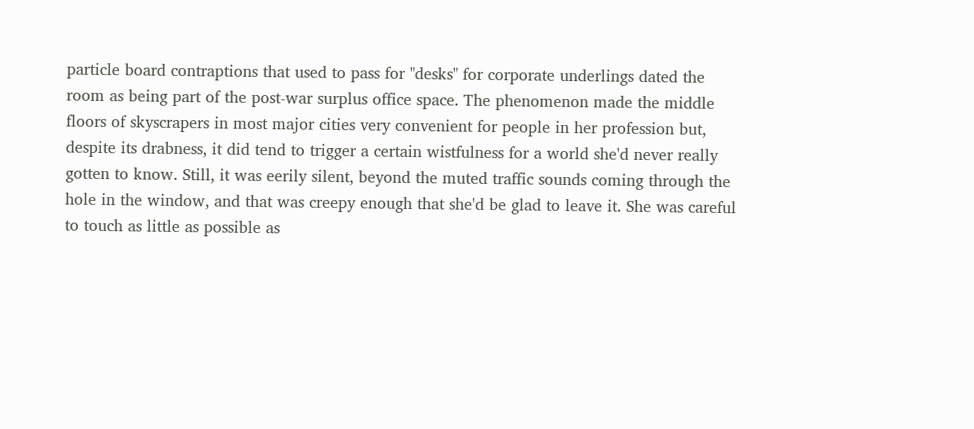particle board contraptions that used to pass for "desks" for corporate underlings dated the room as being part of the post-war surplus office space. The phenomenon made the middle floors of skyscrapers in most major cities very convenient for people in her profession but, despite its drabness, it did tend to trigger a certain wistfulness for a world she'd never really gotten to know. Still, it was eerily silent, beyond the muted traffic sounds coming through the hole in the window, and that was creepy enough that she'd be glad to leave it. She was careful to touch as little as possible as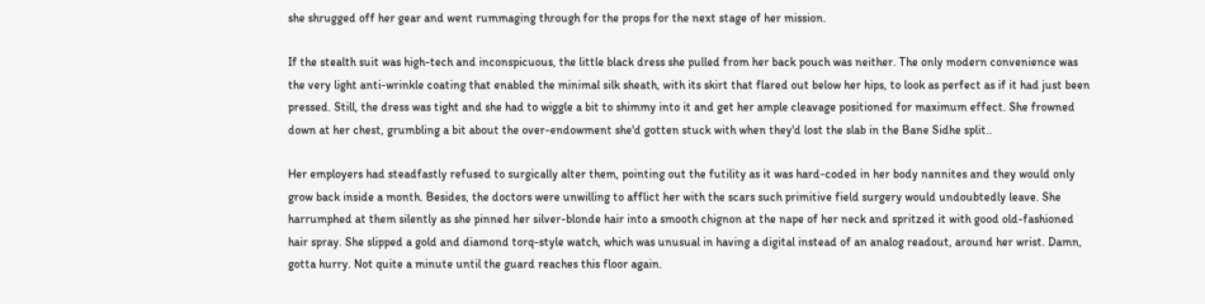she shrugged off her gear and went rummaging through for the props for the next stage of her mission.

If the stealth suit was high-tech and inconspicuous, the little black dress she pulled from her back pouch was neither. The only modern convenience was the very light anti-wrinkle coating that enabled the minimal silk sheath, with its skirt that flared out below her hips, to look as perfect as if it had just been pressed. Still, the dress was tight and she had to wiggle a bit to shimmy into it and get her ample cleavage positioned for maximum effect. She frowned down at her chest, grumbling a bit about the over-endowment she'd gotten stuck with when they'd lost the slab in the Bane Sidhe split..

Her employers had steadfastly refused to surgically alter them, pointing out the futility as it was hard-coded in her body nannites and they would only grow back inside a month. Besides, the doctors were unwilling to afflict her with the scars such primitive field surgery would undoubtedly leave. She harrumphed at them silently as she pinned her silver-blonde hair into a smooth chignon at the nape of her neck and spritzed it with good old-fashioned hair spray. She slipped a gold and diamond torq-style watch, which was unusual in having a digital instead of an analog readout, around her wrist. Damn, gotta hurry. Not quite a minute until the guard reaches this floor again.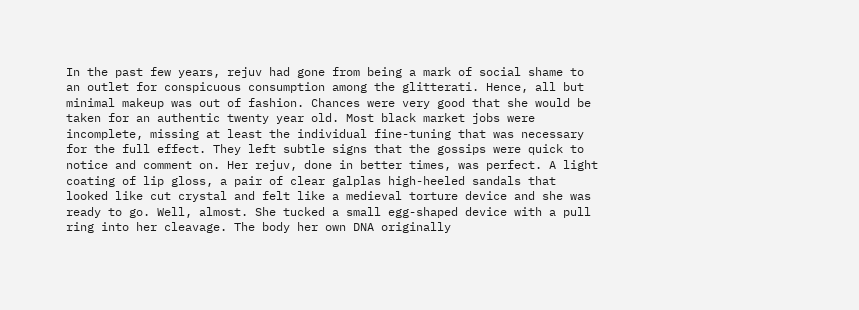In the past few years, rejuv had gone from being a mark of social shame to an outlet for conspicuous consumption among the glitterati. Hence, all but minimal makeup was out of fashion. Chances were very good that she would be taken for an authentic twenty year old. Most black market jobs were incomplete, missing at least the individual fine-tuning that was necessary for the full effect. They left subtle signs that the gossips were quick to notice and comment on. Her rejuv, done in better times, was perfect. A light coating of lip gloss, a pair of clear galplas high-heeled sandals that looked like cut crystal and felt like a medieval torture device and she was ready to go. Well, almost. She tucked a small egg-shaped device with a pull ring into her cleavage. The body her own DNA originally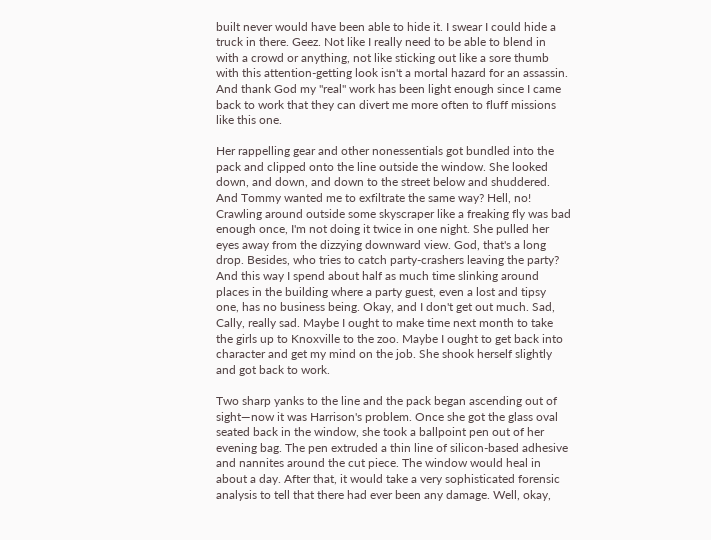built never would have been able to hide it. I swear I could hide a truck in there. Geez. Not like I really need to be able to blend in with a crowd or anything, not like sticking out like a sore thumb with this attention-getting look isn't a mortal hazard for an assassin. And thank God my "real" work has been light enough since I came back to work that they can divert me more often to fluff missions like this one.

Her rappelling gear and other nonessentials got bundled into the pack and clipped onto the line outside the window. She looked down, and down, and down to the street below and shuddered. And Tommy wanted me to exfiltrate the same way? Hell, no! Crawling around outside some skyscraper like a freaking fly was bad enough once, I'm not doing it twice in one night. She pulled her eyes away from the dizzying downward view. God, that's a long drop. Besides, who tries to catch party-crashers leaving the party? And this way I spend about half as much time slinking around places in the building where a party guest, even a lost and tipsy one, has no business being. Okay, and I don't get out much. Sad, Cally, really sad. Maybe I ought to make time next month to take the girls up to Knoxville to the zoo. Maybe I ought to get back into character and get my mind on the job. She shook herself slightly and got back to work.

Two sharp yanks to the line and the pack began ascending out of sight—now it was Harrison's problem. Once she got the glass oval seated back in the window, she took a ballpoint pen out of her evening bag. The pen extruded a thin line of silicon-based adhesive and nannites around the cut piece. The window would heal in about a day. After that, it would take a very sophisticated forensic analysis to tell that there had ever been any damage. Well, okay,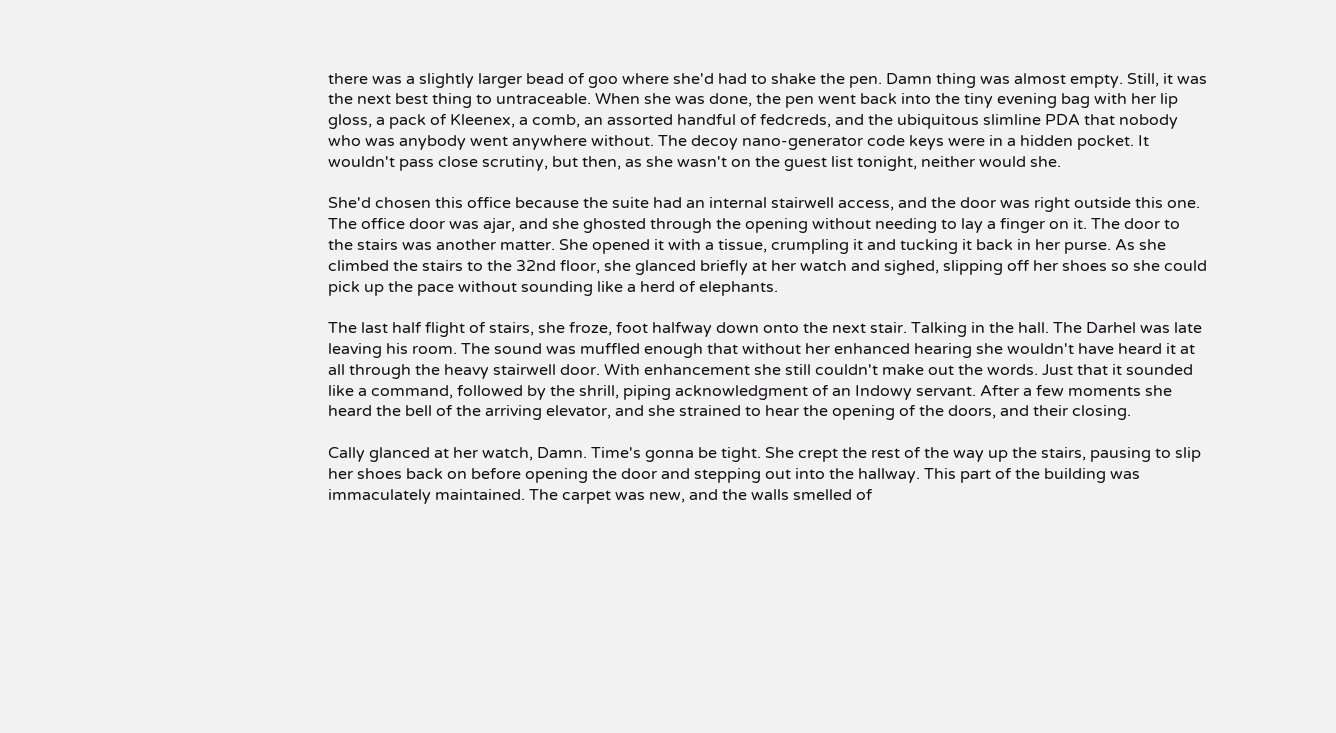there was a slightly larger bead of goo where she'd had to shake the pen. Damn thing was almost empty. Still, it was the next best thing to untraceable. When she was done, the pen went back into the tiny evening bag with her lip gloss, a pack of Kleenex, a comb, an assorted handful of fedcreds, and the ubiquitous slimline PDA that nobody who was anybody went anywhere without. The decoy nano-generator code keys were in a hidden pocket. It wouldn't pass close scrutiny, but then, as she wasn't on the guest list tonight, neither would she.

She'd chosen this office because the suite had an internal stairwell access, and the door was right outside this one. The office door was ajar, and she ghosted through the opening without needing to lay a finger on it. The door to the stairs was another matter. She opened it with a tissue, crumpling it and tucking it back in her purse. As she climbed the stairs to the 32nd floor, she glanced briefly at her watch and sighed, slipping off her shoes so she could pick up the pace without sounding like a herd of elephants.

The last half flight of stairs, she froze, foot halfway down onto the next stair. Talking in the hall. The Darhel was late leaving his room. The sound was muffled enough that without her enhanced hearing she wouldn't have heard it at all through the heavy stairwell door. With enhancement she still couldn't make out the words. Just that it sounded like a command, followed by the shrill, piping acknowledgment of an Indowy servant. After a few moments she heard the bell of the arriving elevator, and she strained to hear the opening of the doors, and their closing.

Cally glanced at her watch, Damn. Time's gonna be tight. She crept the rest of the way up the stairs, pausing to slip her shoes back on before opening the door and stepping out into the hallway. This part of the building was immaculately maintained. The carpet was new, and the walls smelled of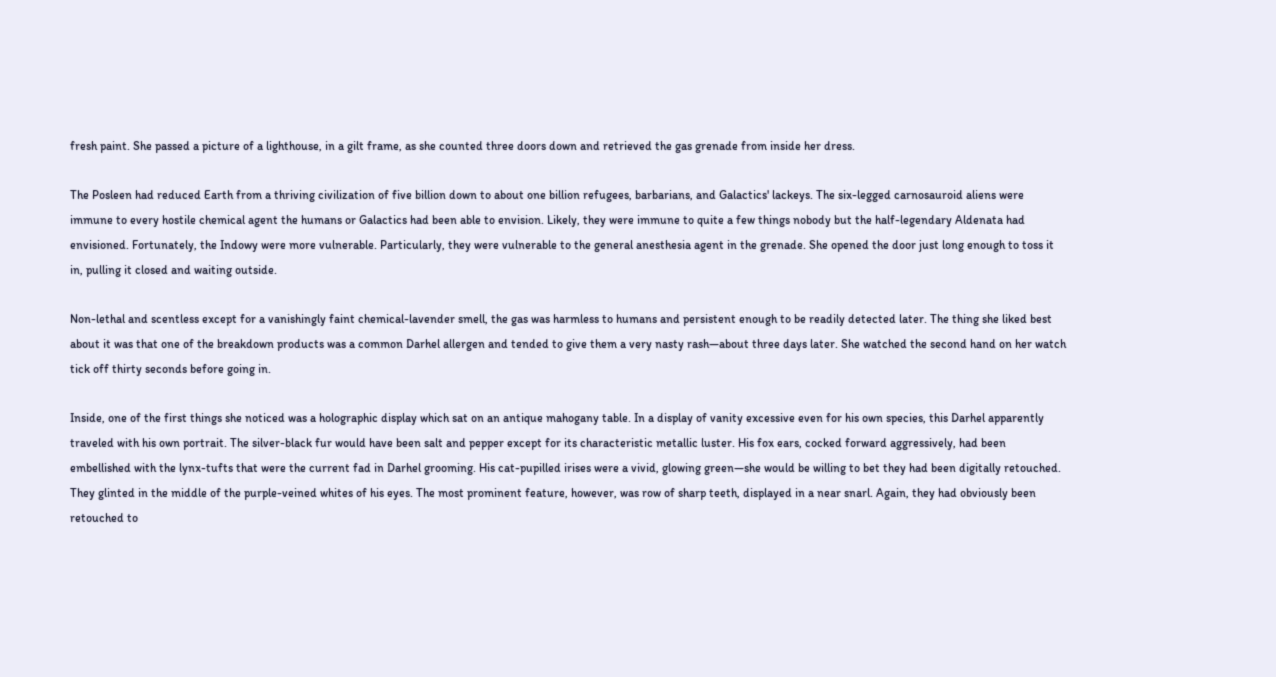fresh paint. She passed a picture of a lighthouse, in a gilt frame, as she counted three doors down and retrieved the gas grenade from inside her dress.

The Posleen had reduced Earth from a thriving civilization of five billion down to about one billion refugees, barbarians, and Galactics' lackeys. The six-legged carnosauroid aliens were immune to every hostile chemical agent the humans or Galactics had been able to envision. Likely, they were immune to quite a few things nobody but the half-legendary Aldenata had envisioned. Fortunately, the Indowy were more vulnerable. Particularly, they were vulnerable to the general anesthesia agent in the grenade. She opened the door just long enough to toss it in, pulling it closed and waiting outside.

Non-lethal and scentless except for a vanishingly faint chemical-lavender smell, the gas was harmless to humans and persistent enough to be readily detected later. The thing she liked best about it was that one of the breakdown products was a common Darhel allergen and tended to give them a very nasty rash—about three days later. She watched the second hand on her watch tick off thirty seconds before going in.

Inside, one of the first things she noticed was a holographic display which sat on an antique mahogany table. In a display of vanity excessive even for his own species, this Darhel apparently traveled with his own portrait. The silver-black fur would have been salt and pepper except for its characteristic metallic luster. His fox ears, cocked forward aggressively, had been embellished with the lynx-tufts that were the current fad in Darhel grooming. His cat-pupilled irises were a vivid, glowing green—she would be willing to bet they had been digitally retouched. They glinted in the middle of the purple-veined whites of his eyes. The most prominent feature, however, was row of sharp teeth, displayed in a near snarl. Again, they had obviously been retouched to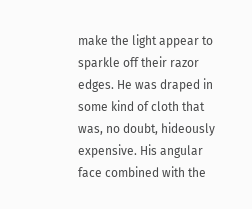make the light appear to sparkle off their razor edges. He was draped in some kind of cloth that was, no doubt, hideously expensive. His angular face combined with the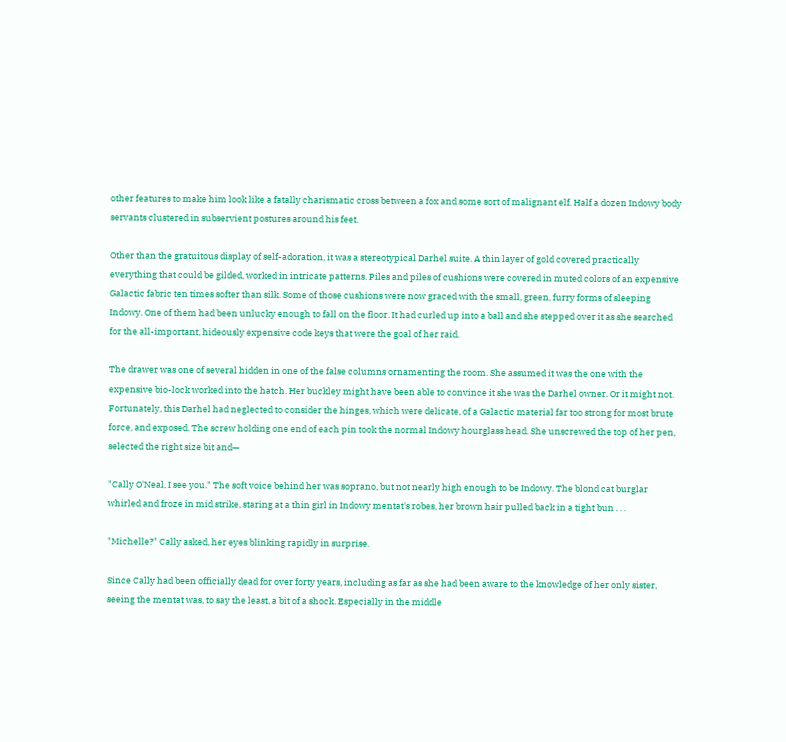other features to make him look like a fatally charismatic cross between a fox and some sort of malignant elf. Half a dozen Indowy body servants clustered in subservient postures around his feet.

Other than the gratuitous display of self-adoration, it was a stereotypical Darhel suite. A thin layer of gold covered practically everything that could be gilded, worked in intricate patterns. Piles and piles of cushions were covered in muted colors of an expensive Galactic fabric ten times softer than silk. Some of those cushions were now graced with the small, green, furry forms of sleeping Indowy. One of them had been unlucky enough to fall on the floor. It had curled up into a ball and she stepped over it as she searched for the all-important, hideously expensive code keys that were the goal of her raid.

The drawer was one of several hidden in one of the false columns ornamenting the room. She assumed it was the one with the expensive bio-lock worked into the hatch. Her buckley might have been able to convince it she was the Darhel owner. Or it might not. Fortunately, this Darhel had neglected to consider the hinges, which were delicate, of a Galactic material far too strong for most brute force, and exposed. The screw holding one end of each pin took the normal Indowy hourglass head. She unscrewed the top of her pen, selected the right size bit and—

"Cally O'Neal, I see you." The soft voice behind her was soprano, but not nearly high enough to be Indowy. The blond cat burglar whirled and froze in mid strike, staring at a thin girl in Indowy mentat's robes, her brown hair pulled back in a tight bun . . .

"Michelle?" Cally asked, her eyes blinking rapidly in surprise.

Since Cally had been officially dead for over forty years, including as far as she had been aware to the knowledge of her only sister, seeing the mentat was, to say the least, a bit of a shock. Especially in the middle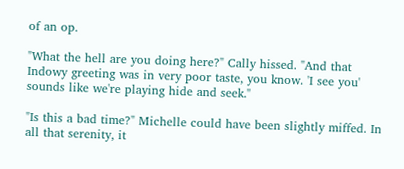of an op.

"What the hell are you doing here?" Cally hissed. "And that Indowy greeting was in very poor taste, you know. 'I see you' sounds like we're playing hide and seek."

"Is this a bad time?" Michelle could have been slightly miffed. In all that serenity, it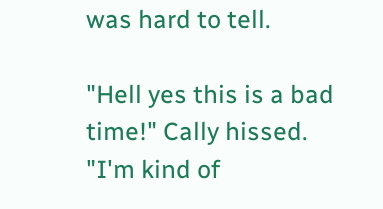was hard to tell.

"Hell yes this is a bad time!" Cally hissed. "I'm kind of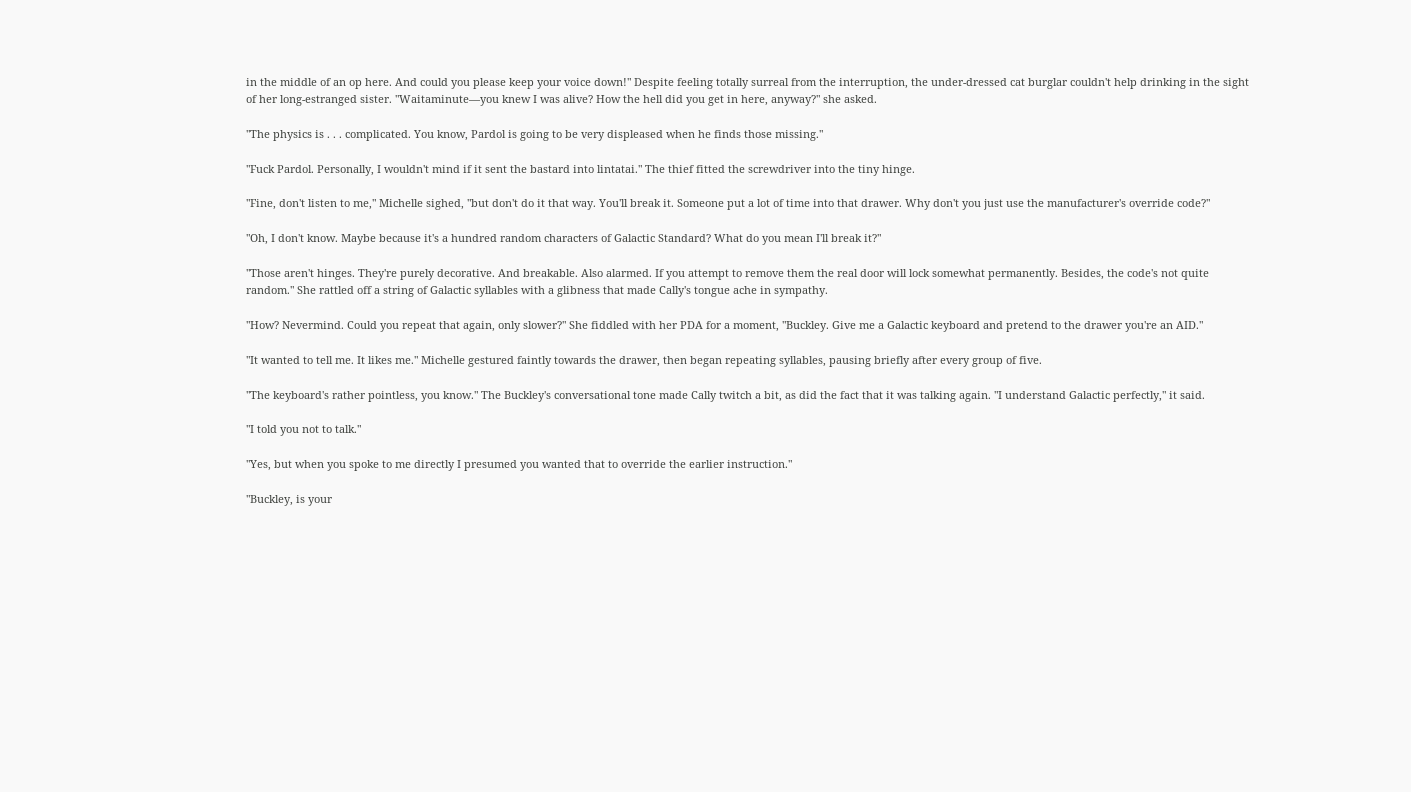in the middle of an op here. And could you please keep your voice down!" Despite feeling totally surreal from the interruption, the under-dressed cat burglar couldn't help drinking in the sight of her long-estranged sister. "Waitaminute—you knew I was alive? How the hell did you get in here, anyway?" she asked.

"The physics is . . . complicated. You know, Pardol is going to be very displeased when he finds those missing."

"Fuck Pardol. Personally, I wouldn't mind if it sent the bastard into lintatai." The thief fitted the screwdriver into the tiny hinge.

"Fine, don't listen to me," Michelle sighed, "but don't do it that way. You'll break it. Someone put a lot of time into that drawer. Why don't you just use the manufacturer's override code?"

"Oh, I don't know. Maybe because it's a hundred random characters of Galactic Standard? What do you mean I'll break it?"

"Those aren't hinges. They're purely decorative. And breakable. Also alarmed. If you attempt to remove them the real door will lock somewhat permanently. Besides, the code's not quite random." She rattled off a string of Galactic syllables with a glibness that made Cally's tongue ache in sympathy.

"How? Nevermind. Could you repeat that again, only slower?" She fiddled with her PDA for a moment, "Buckley. Give me a Galactic keyboard and pretend to the drawer you're an AID."

"It wanted to tell me. It likes me." Michelle gestured faintly towards the drawer, then began repeating syllables, pausing briefly after every group of five.

"The keyboard's rather pointless, you know." The Buckley's conversational tone made Cally twitch a bit, as did the fact that it was talking again. "I understand Galactic perfectly," it said.

"I told you not to talk."

"Yes, but when you spoke to me directly I presumed you wanted that to override the earlier instruction."

"Buckley, is your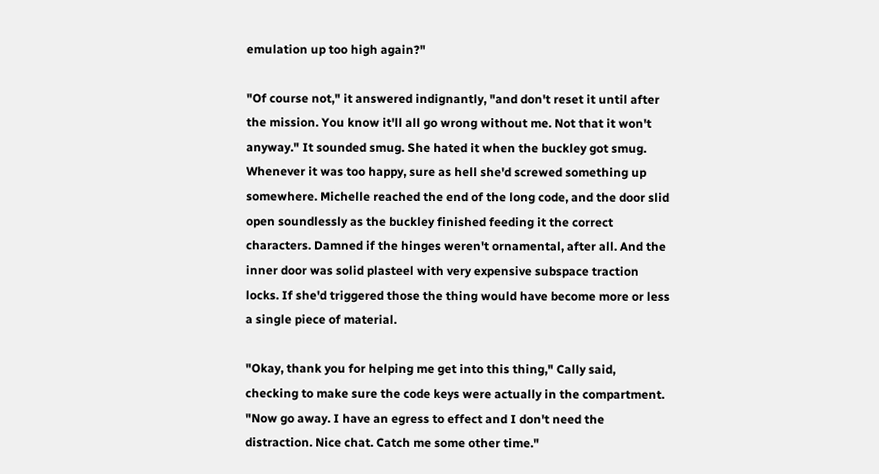emulation up too high again?"

"Of course not," it answered indignantly, "and don't reset it until after the mission. You know it'll all go wrong without me. Not that it won't anyway." It sounded smug. She hated it when the buckley got smug. Whenever it was too happy, sure as hell she'd screwed something up somewhere. Michelle reached the end of the long code, and the door slid open soundlessly as the buckley finished feeding it the correct characters. Damned if the hinges weren't ornamental, after all. And the inner door was solid plasteel with very expensive subspace traction locks. If she'd triggered those the thing would have become more or less a single piece of material.

"Okay, thank you for helping me get into this thing," Cally said, checking to make sure the code keys were actually in the compartment. "Now go away. I have an egress to effect and I don't need the distraction. Nice chat. Catch me some other time."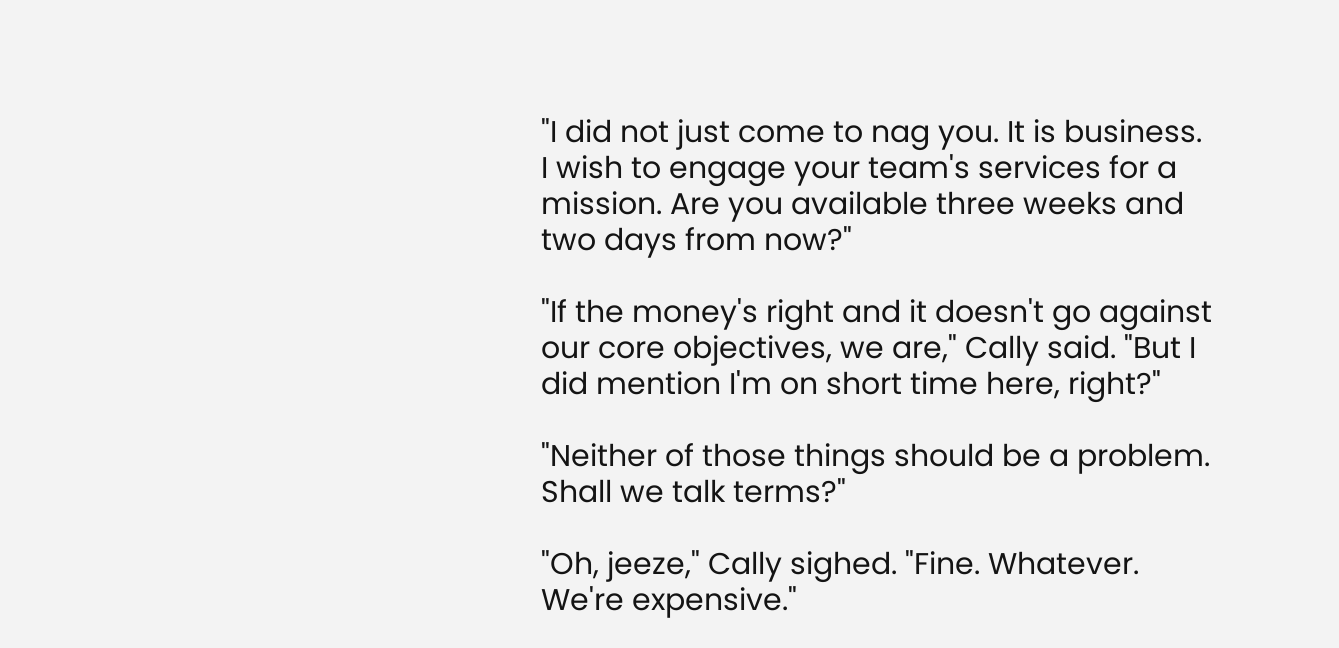"I did not just come to nag you. It is business. I wish to engage your team's services for a mission. Are you available three weeks and two days from now?"

"If the money's right and it doesn't go against our core objectives, we are," Cally said. "But I did mention I'm on short time here, right?"

"Neither of those things should be a problem. Shall we talk terms?"

"Oh, jeeze," Cally sighed. "Fine. Whatever. We're expensive."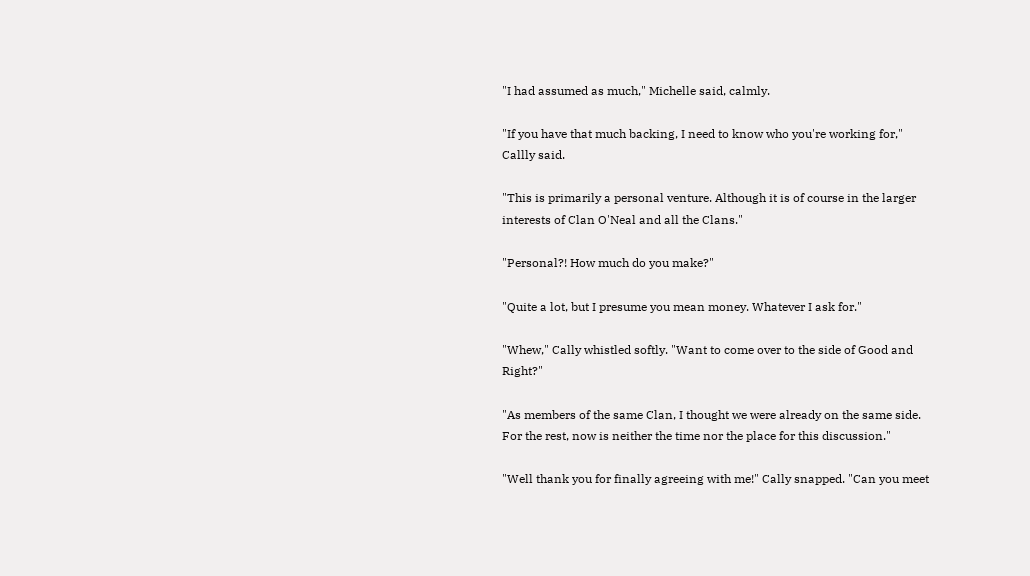"I had assumed as much," Michelle said, calmly.

"If you have that much backing, I need to know who you're working for," Callly said.

"This is primarily a personal venture. Although it is of course in the larger interests of Clan O'Neal and all the Clans."

"Personal?! How much do you make?"

"Quite a lot, but I presume you mean money. Whatever I ask for."

"Whew," Cally whistled softly. "Want to come over to the side of Good and Right?"

"As members of the same Clan, I thought we were already on the same side. For the rest, now is neither the time nor the place for this discussion."

"Well thank you for finally agreeing with me!" Cally snapped. "Can you meet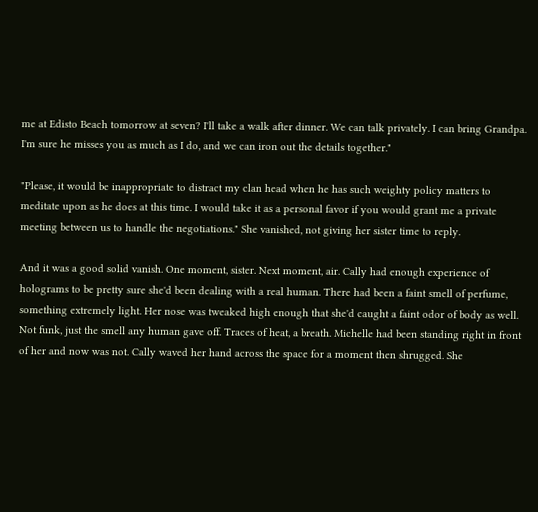me at Edisto Beach tomorrow at seven? I'll take a walk after dinner. We can talk privately. I can bring Grandpa. I'm sure he misses you as much as I do, and we can iron out the details together."

"Please, it would be inappropriate to distract my clan head when he has such weighty policy matters to meditate upon as he does at this time. I would take it as a personal favor if you would grant me a private meeting between us to handle the negotiations." She vanished, not giving her sister time to reply.

And it was a good solid vanish. One moment, sister. Next moment, air. Cally had enough experience of holograms to be pretty sure she'd been dealing with a real human. There had been a faint smell of perfume, something extremely light. Her nose was tweaked high enough that she'd caught a faint odor of body as well. Not funk, just the smell any human gave off. Traces of heat, a breath. Michelle had been standing right in front of her and now was not. Cally waved her hand across the space for a moment then shrugged. She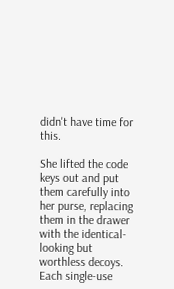didn't have time for this.

She lifted the code keys out and put them carefully into her purse, replacing them in the drawer with the identical-looking but worthless decoys. Each single-use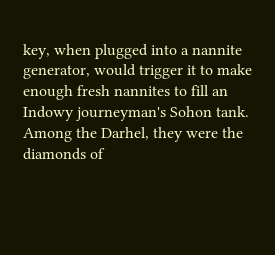key, when plugged into a nannite generator, would trigger it to make enough fresh nannites to fill an Indowy journeyman's Sohon tank. Among the Darhel, they were the diamonds of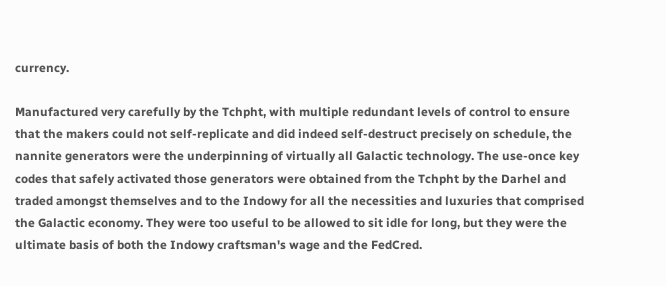currency.

Manufactured very carefully by the Tchpht, with multiple redundant levels of control to ensure that the makers could not self-replicate and did indeed self-destruct precisely on schedule, the nannite generators were the underpinning of virtually all Galactic technology. The use-once key codes that safely activated those generators were obtained from the Tchpht by the Darhel and traded amongst themselves and to the Indowy for all the necessities and luxuries that comprised the Galactic economy. They were too useful to be allowed to sit idle for long, but they were the ultimate basis of both the Indowy craftsman's wage and the FedCred.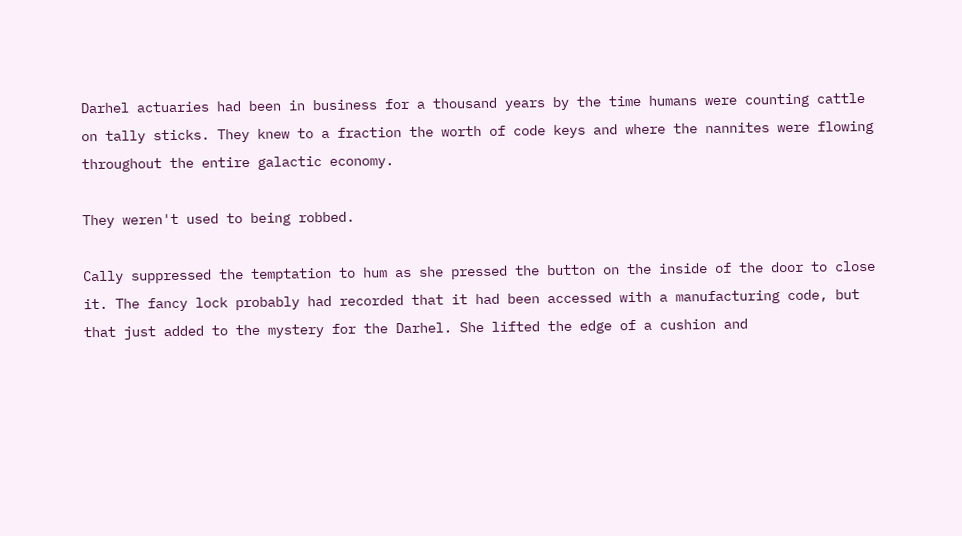Darhel actuaries had been in business for a thousand years by the time humans were counting cattle on tally sticks. They knew to a fraction the worth of code keys and where the nannites were flowing throughout the entire galactic economy.

They weren't used to being robbed.

Cally suppressed the temptation to hum as she pressed the button on the inside of the door to close it. The fancy lock probably had recorded that it had been accessed with a manufacturing code, but that just added to the mystery for the Darhel. She lifted the edge of a cushion and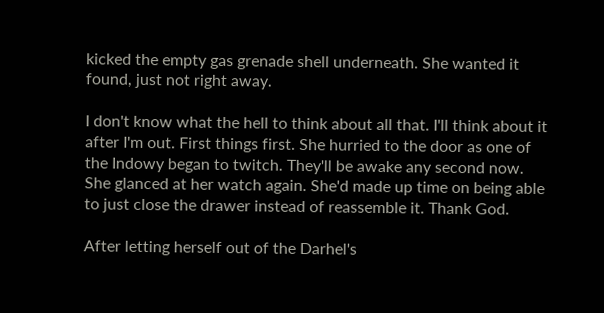kicked the empty gas grenade shell underneath. She wanted it found, just not right away.

I don't know what the hell to think about all that. I'll think about it after I'm out. First things first. She hurried to the door as one of the Indowy began to twitch. They'll be awake any second now. She glanced at her watch again. She'd made up time on being able to just close the drawer instead of reassemble it. Thank God.

After letting herself out of the Darhel's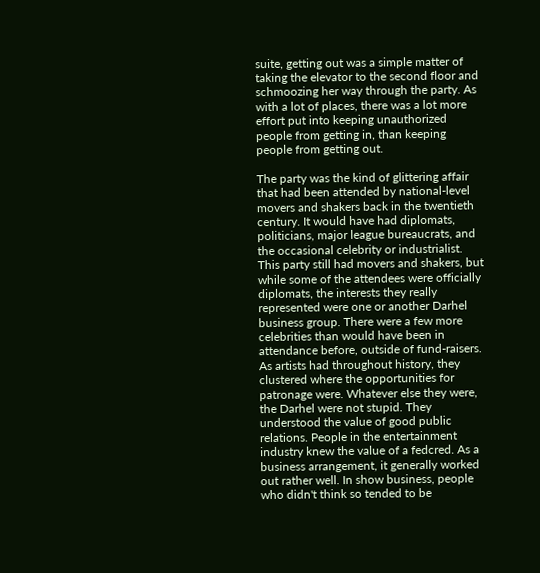suite, getting out was a simple matter of taking the elevator to the second floor and schmoozing her way through the party. As with a lot of places, there was a lot more effort put into keeping unauthorized people from getting in, than keeping people from getting out.

The party was the kind of glittering affair that had been attended by national-level movers and shakers back in the twentieth century. It would have had diplomats, politicians, major league bureaucrats, and the occasional celebrity or industrialist. This party still had movers and shakers, but while some of the attendees were officially diplomats, the interests they really represented were one or another Darhel business group. There were a few more celebrities than would have been in attendance before, outside of fund-raisers. As artists had throughout history, they clustered where the opportunities for patronage were. Whatever else they were, the Darhel were not stupid. They understood the value of good public relations. People in the entertainment industry knew the value of a fedcred. As a business arrangement, it generally worked out rather well. In show business, people who didn't think so tended to be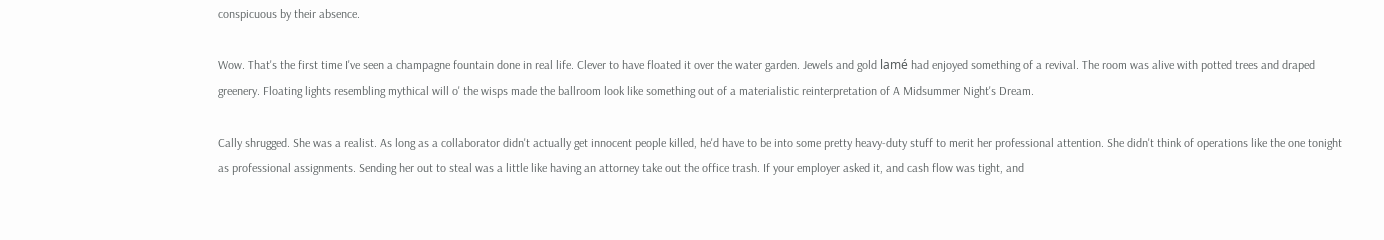conspicuous by their absence.

Wow. That's the first time I've seen a champagne fountain done in real life. Clever to have floated it over the water garden. Jewels and gold lamé had enjoyed something of a revival. The room was alive with potted trees and draped greenery. Floating lights resembling mythical will o' the wisps made the ballroom look like something out of a materialistic reinterpretation of A Midsummer Night's Dream.

Cally shrugged. She was a realist. As long as a collaborator didn't actually get innocent people killed, he'd have to be into some pretty heavy-duty stuff to merit her professional attention. She didn't think of operations like the one tonight as professional assignments. Sending her out to steal was a little like having an attorney take out the office trash. If your employer asked it, and cash flow was tight, and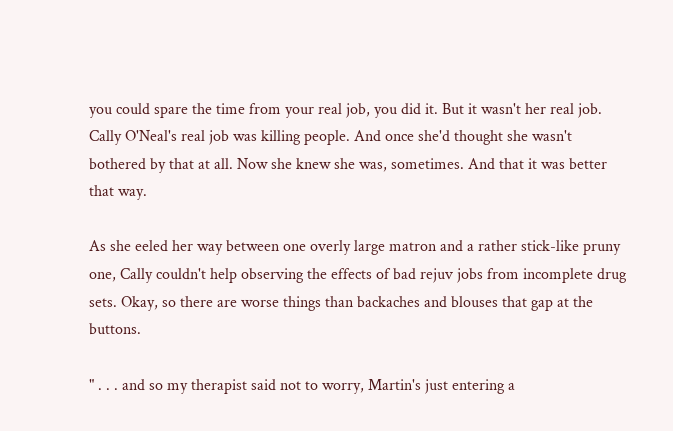you could spare the time from your real job, you did it. But it wasn't her real job. Cally O'Neal's real job was killing people. And once she'd thought she wasn't bothered by that at all. Now she knew she was, sometimes. And that it was better that way.

As she eeled her way between one overly large matron and a rather stick-like pruny one, Cally couldn't help observing the effects of bad rejuv jobs from incomplete drug sets. Okay, so there are worse things than backaches and blouses that gap at the buttons.

" . . . and so my therapist said not to worry, Martin's just entering a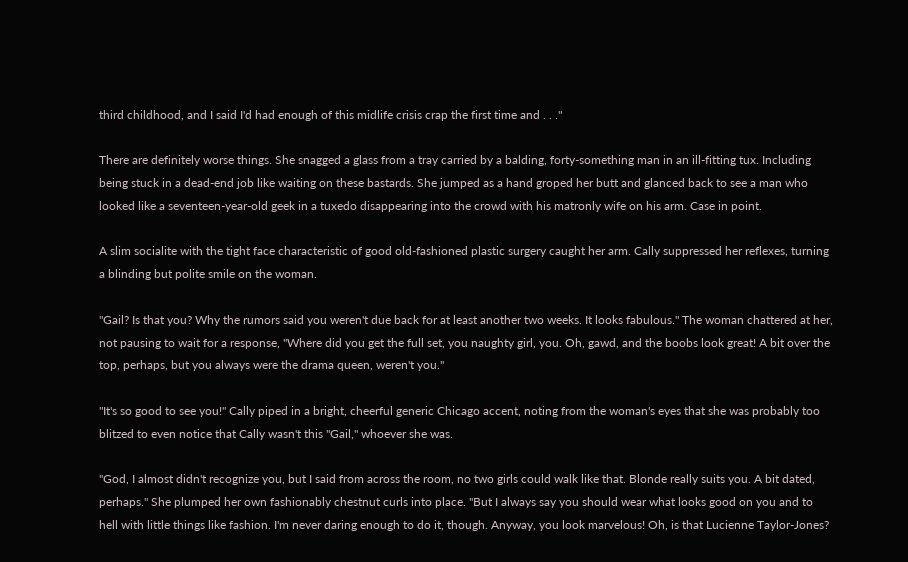third childhood, and I said I'd had enough of this midlife crisis crap the first time and . . ."

There are definitely worse things. She snagged a glass from a tray carried by a balding, forty-something man in an ill-fitting tux. Including being stuck in a dead-end job like waiting on these bastards. She jumped as a hand groped her butt and glanced back to see a man who looked like a seventeen-year-old geek in a tuxedo disappearing into the crowd with his matronly wife on his arm. Case in point.

A slim socialite with the tight face characteristic of good old-fashioned plastic surgery caught her arm. Cally suppressed her reflexes, turning a blinding but polite smile on the woman.

"Gail? Is that you? Why the rumors said you weren't due back for at least another two weeks. It looks fabulous." The woman chattered at her, not pausing to wait for a response, "Where did you get the full set, you naughty girl, you. Oh, gawd, and the boobs look great! A bit over the top, perhaps, but you always were the drama queen, weren't you."

"It's so good to see you!" Cally piped in a bright, cheerful generic Chicago accent, noting from the woman's eyes that she was probably too blitzed to even notice that Cally wasn't this "Gail," whoever she was.

"God, I almost didn't recognize you, but I said from across the room, no two girls could walk like that. Blonde really suits you. A bit dated, perhaps." She plumped her own fashionably chestnut curls into place. "But I always say you should wear what looks good on you and to hell with little things like fashion. I'm never daring enough to do it, though. Anyway, you look marvelous! Oh, is that Lucienne Taylor-Jones?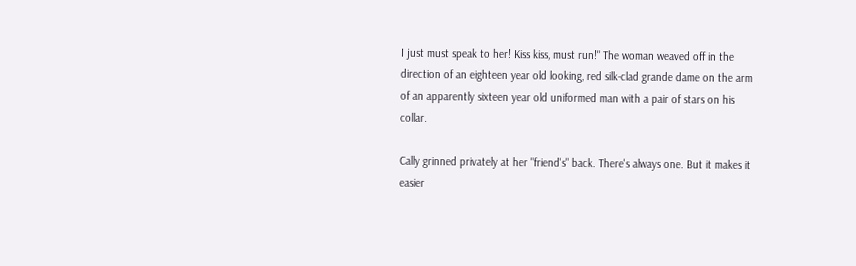I just must speak to her! Kiss kiss, must run!" The woman weaved off in the direction of an eighteen year old looking, red silk-clad grande dame on the arm of an apparently sixteen year old uniformed man with a pair of stars on his collar.

Cally grinned privately at her "friend's" back. There's always one. But it makes it easier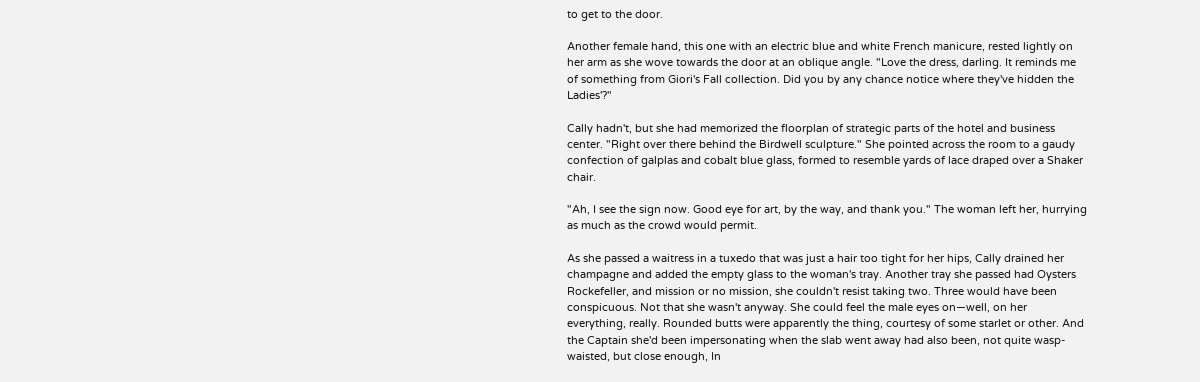to get to the door.

Another female hand, this one with an electric blue and white French manicure, rested lightly on her arm as she wove towards the door at an oblique angle. "Love the dress, darling. It reminds me of something from Giori's Fall collection. Did you by any chance notice where they've hidden the Ladies'?"

Cally hadn't, but she had memorized the floorplan of strategic parts of the hotel and business center. "Right over there behind the Birdwell sculpture." She pointed across the room to a gaudy confection of galplas and cobalt blue glass, formed to resemble yards of lace draped over a Shaker chair.

"Ah, I see the sign now. Good eye for art, by the way, and thank you." The woman left her, hurrying as much as the crowd would permit.

As she passed a waitress in a tuxedo that was just a hair too tight for her hips, Cally drained her champagne and added the empty glass to the woman's tray. Another tray she passed had Oysters Rockefeller, and mission or no mission, she couldn't resist taking two. Three would have been conspicuous. Not that she wasn't anyway. She could feel the male eyes on—well, on her everything, really. Rounded butts were apparently the thing, courtesy of some starlet or other. And the Captain she'd been impersonating when the slab went away had also been, not quite wasp-waisted, but close enough, In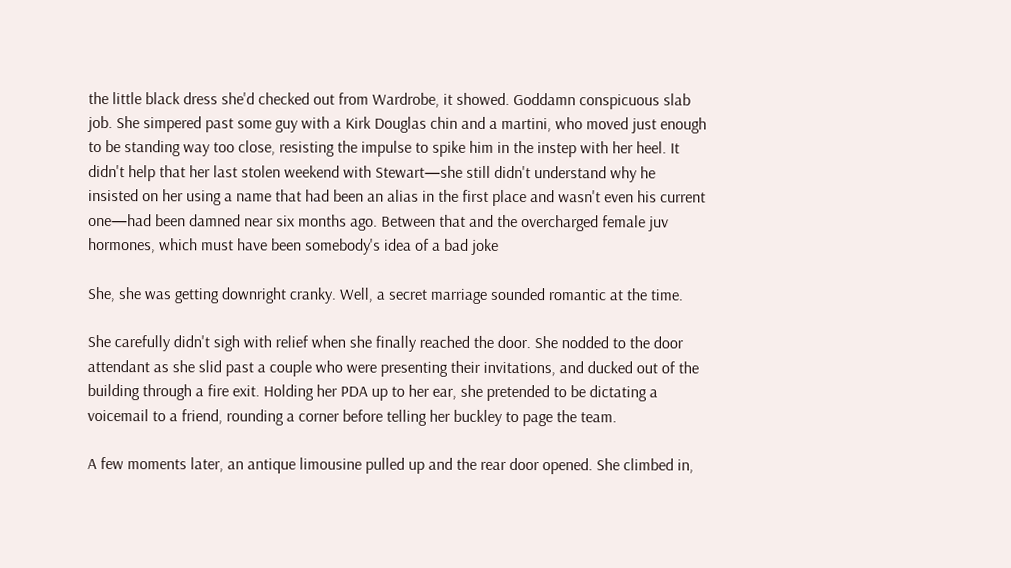the little black dress she'd checked out from Wardrobe, it showed. Goddamn conspicuous slab job. She simpered past some guy with a Kirk Douglas chin and a martini, who moved just enough to be standing way too close, resisting the impulse to spike him in the instep with her heel. It didn't help that her last stolen weekend with Stewart—she still didn't understand why he insisted on her using a name that had been an alias in the first place and wasn't even his current one—had been damned near six months ago. Between that and the overcharged female juv hormones, which must have been somebody's idea of a bad joke

She, she was getting downright cranky. Well, a secret marriage sounded romantic at the time.

She carefully didn't sigh with relief when she finally reached the door. She nodded to the door attendant as she slid past a couple who were presenting their invitations, and ducked out of the building through a fire exit. Holding her PDA up to her ear, she pretended to be dictating a voicemail to a friend, rounding a corner before telling her buckley to page the team.

A few moments later, an antique limousine pulled up and the rear door opened. She climbed in,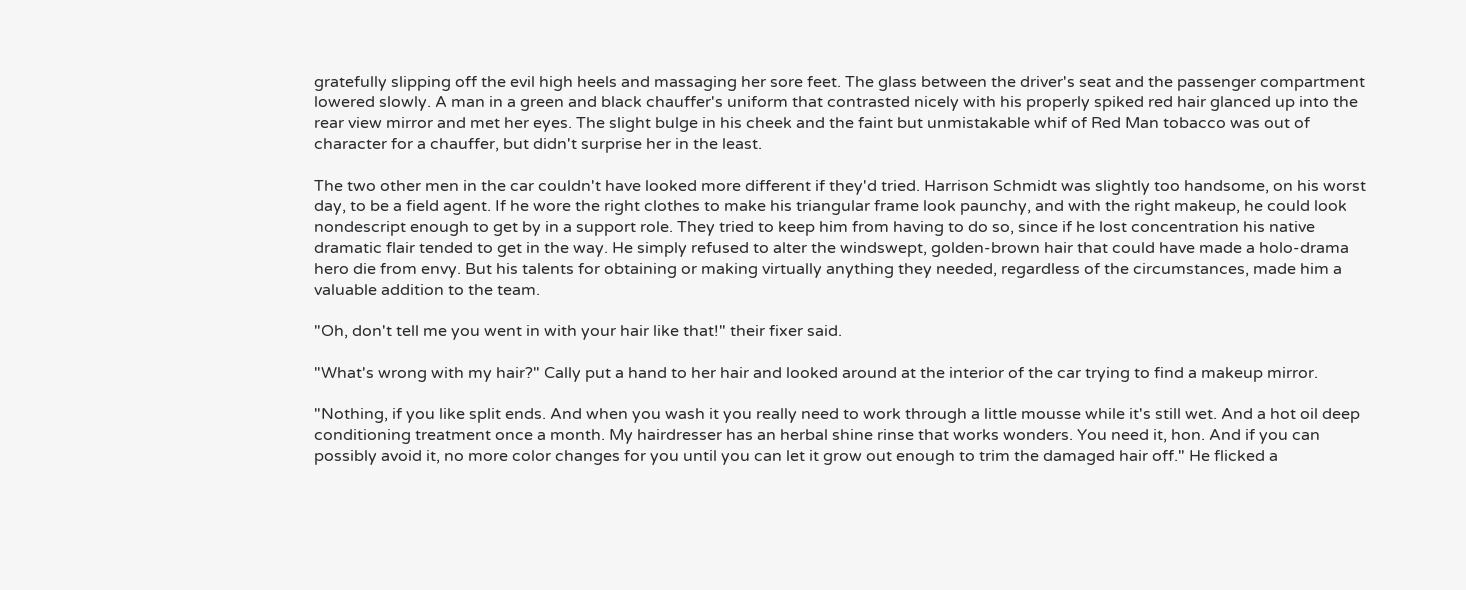gratefully slipping off the evil high heels and massaging her sore feet. The glass between the driver's seat and the passenger compartment lowered slowly. A man in a green and black chauffer's uniform that contrasted nicely with his properly spiked red hair glanced up into the rear view mirror and met her eyes. The slight bulge in his cheek and the faint but unmistakable whif of Red Man tobacco was out of character for a chauffer, but didn't surprise her in the least.

The two other men in the car couldn't have looked more different if they'd tried. Harrison Schmidt was slightly too handsome, on his worst day, to be a field agent. If he wore the right clothes to make his triangular frame look paunchy, and with the right makeup, he could look nondescript enough to get by in a support role. They tried to keep him from having to do so, since if he lost concentration his native dramatic flair tended to get in the way. He simply refused to alter the windswept, golden-brown hair that could have made a holo-drama hero die from envy. But his talents for obtaining or making virtually anything they needed, regardless of the circumstances, made him a valuable addition to the team.

"Oh, don't tell me you went in with your hair like that!" their fixer said.

"What's wrong with my hair?" Cally put a hand to her hair and looked around at the interior of the car trying to find a makeup mirror.

"Nothing, if you like split ends. And when you wash it you really need to work through a little mousse while it's still wet. And a hot oil deep conditioning treatment once a month. My hairdresser has an herbal shine rinse that works wonders. You need it, hon. And if you can possibly avoid it, no more color changes for you until you can let it grow out enough to trim the damaged hair off." He flicked a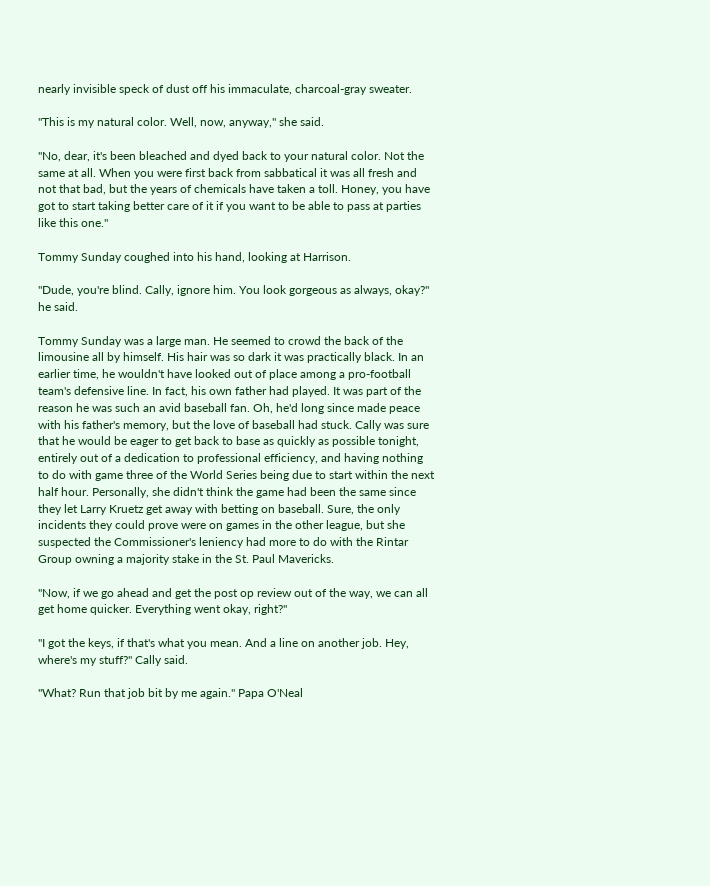nearly invisible speck of dust off his immaculate, charcoal-gray sweater.

"This is my natural color. Well, now, anyway," she said.

"No, dear, it's been bleached and dyed back to your natural color. Not the same at all. When you were first back from sabbatical it was all fresh and not that bad, but the years of chemicals have taken a toll. Honey, you have got to start taking better care of it if you want to be able to pass at parties like this one."

Tommy Sunday coughed into his hand, looking at Harrison.

"Dude, you're blind. Cally, ignore him. You look gorgeous as always, okay?" he said.

Tommy Sunday was a large man. He seemed to crowd the back of the limousine all by himself. His hair was so dark it was practically black. In an earlier time, he wouldn't have looked out of place among a pro-football team's defensive line. In fact, his own father had played. It was part of the reason he was such an avid baseball fan. Oh, he'd long since made peace with his father's memory, but the love of baseball had stuck. Cally was sure that he would be eager to get back to base as quickly as possible tonight, entirely out of a dedication to professional efficiency, and having nothing to do with game three of the World Series being due to start within the next half hour. Personally, she didn't think the game had been the same since they let Larry Kruetz get away with betting on baseball. Sure, the only incidents they could prove were on games in the other league, but she suspected the Commissioner's leniency had more to do with the Rintar Group owning a majority stake in the St. Paul Mavericks.

"Now, if we go ahead and get the post op review out of the way, we can all get home quicker. Everything went okay, right?"

"I got the keys, if that's what you mean. And a line on another job. Hey, where's my stuff?" Cally said.

"What? Run that job bit by me again." Papa O'Neal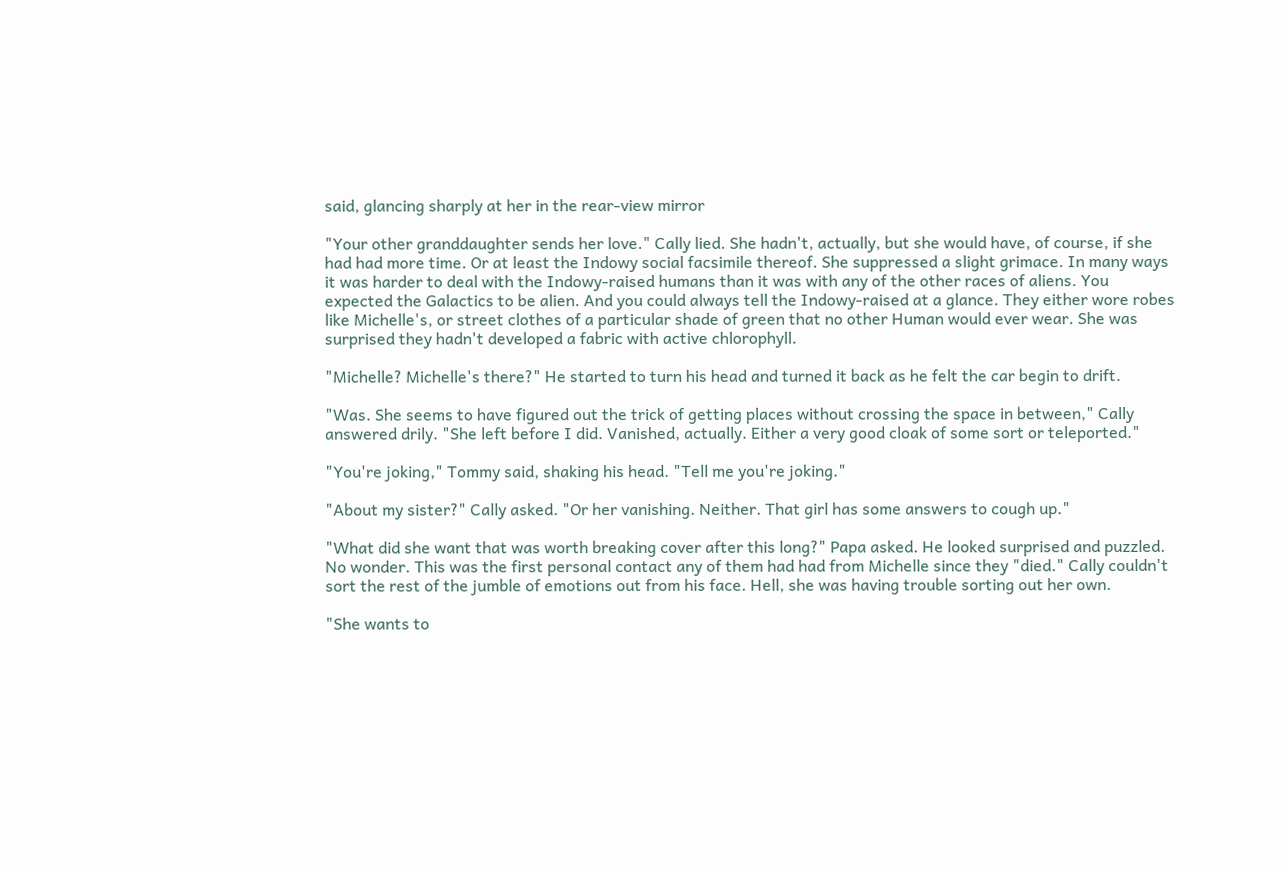said, glancing sharply at her in the rear-view mirror

"Your other granddaughter sends her love." Cally lied. She hadn't, actually, but she would have, of course, if she had had more time. Or at least the Indowy social facsimile thereof. She suppressed a slight grimace. In many ways it was harder to deal with the Indowy-raised humans than it was with any of the other races of aliens. You expected the Galactics to be alien. And you could always tell the Indowy-raised at a glance. They either wore robes like Michelle's, or street clothes of a particular shade of green that no other Human would ever wear. She was surprised they hadn't developed a fabric with active chlorophyll.

"Michelle? Michelle's there?" He started to turn his head and turned it back as he felt the car begin to drift.

"Was. She seems to have figured out the trick of getting places without crossing the space in between," Cally answered drily. "She left before I did. Vanished, actually. Either a very good cloak of some sort or teleported."

"You're joking," Tommy said, shaking his head. "Tell me you're joking."

"About my sister?" Cally asked. "Or her vanishing. Neither. That girl has some answers to cough up."

"What did she want that was worth breaking cover after this long?" Papa asked. He looked surprised and puzzled. No wonder. This was the first personal contact any of them had had from Michelle since they "died." Cally couldn't sort the rest of the jumble of emotions out from his face. Hell, she was having trouble sorting out her own.

"She wants to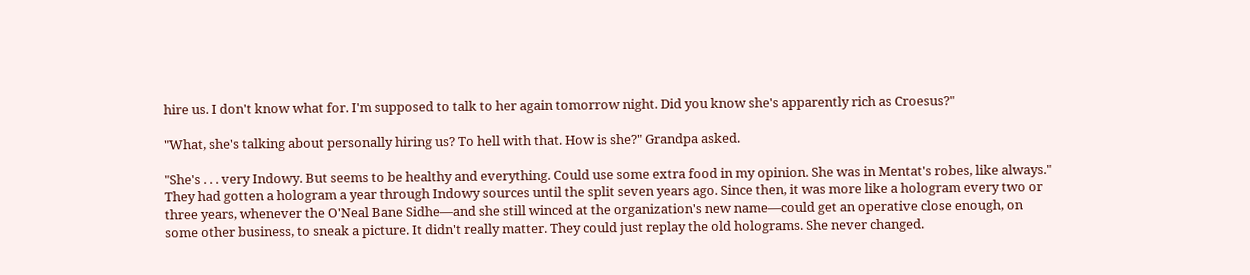hire us. I don't know what for. I'm supposed to talk to her again tomorrow night. Did you know she's apparently rich as Croesus?"

"What, she's talking about personally hiring us? To hell with that. How is she?" Grandpa asked.

"She's . . . very Indowy. But seems to be healthy and everything. Could use some extra food in my opinion. She was in Mentat's robes, like always." They had gotten a hologram a year through Indowy sources until the split seven years ago. Since then, it was more like a hologram every two or three years, whenever the O'Neal Bane Sidhe—and she still winced at the organization's new name—could get an operative close enough, on some other business, to sneak a picture. It didn't really matter. They could just replay the old holograms. She never changed.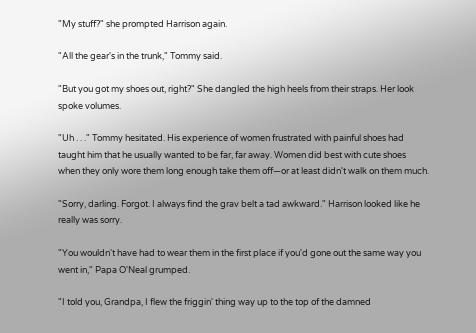"My stuff?" she prompted Harrison again.

"All the gear's in the trunk," Tommy said.

"But you got my shoes out, right?" She dangled the high heels from their straps. Her look spoke volumes.

"Uh . . ." Tommy hesitated. His experience of women frustrated with painful shoes had taught him that he usually wanted to be far, far away. Women did best with cute shoes when they only wore them long enough take them off—or at least didn't walk on them much.

"Sorry, darling. Forgot. I always find the grav belt a tad awkward." Harrison looked like he really was sorry.

"You wouldn't have had to wear them in the first place if you'd gone out the same way you went in," Papa O'Neal grumped.

"I told you, Grandpa, I flew the friggin' thing way up to the top of the damned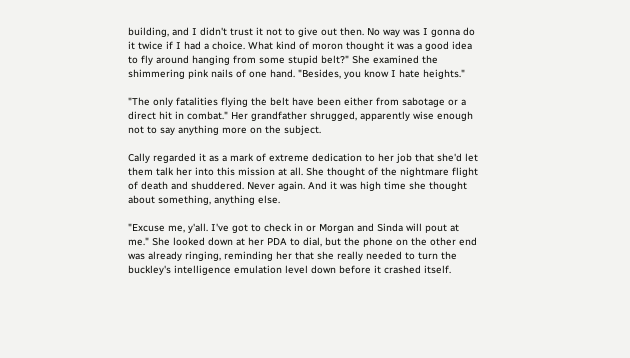building, and I didn't trust it not to give out then. No way was I gonna do it twice if I had a choice. What kind of moron thought it was a good idea to fly around hanging from some stupid belt?" She examined the shimmering pink nails of one hand. "Besides, you know I hate heights."

"The only fatalities flying the belt have been either from sabotage or a direct hit in combat." Her grandfather shrugged, apparently wise enough not to say anything more on the subject.

Cally regarded it as a mark of extreme dedication to her job that she'd let them talk her into this mission at all. She thought of the nightmare flight of death and shuddered. Never again. And it was high time she thought about something, anything else.

"Excuse me, y'all. I've got to check in or Morgan and Sinda will pout at me." She looked down at her PDA to dial, but the phone on the other end was already ringing, reminding her that she really needed to turn the buckley's intelligence emulation level down before it crashed itself.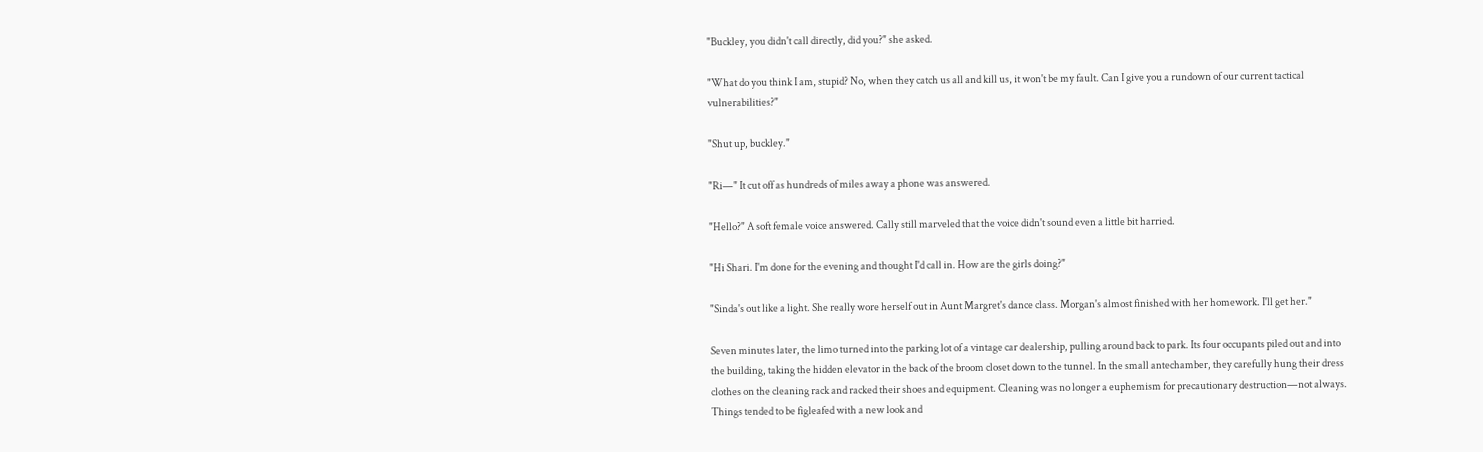"Buckley, you didn't call directly, did you?" she asked.

"What do you think I am, stupid? No, when they catch us all and kill us, it won't be my fault. Can I give you a rundown of our current tactical vulnerabilities?"

"Shut up, buckley."

"Ri—" It cut off as hundreds of miles away a phone was answered.

"Hello?" A soft female voice answered. Cally still marveled that the voice didn't sound even a little bit harried.

"Hi Shari. I'm done for the evening and thought I'd call in. How are the girls doing?"

"Sinda's out like a light. She really wore herself out in Aunt Margret's dance class. Morgan's almost finished with her homework. I'll get her."

Seven minutes later, the limo turned into the parking lot of a vintage car dealership, pulling around back to park. Its four occupants piled out and into the building, taking the hidden elevator in the back of the broom closet down to the tunnel. In the small antechamber, they carefully hung their dress clothes on the cleaning rack and racked their shoes and equipment. Cleaning was no longer a euphemism for precautionary destruction—not always. Things tended to be figleafed with a new look and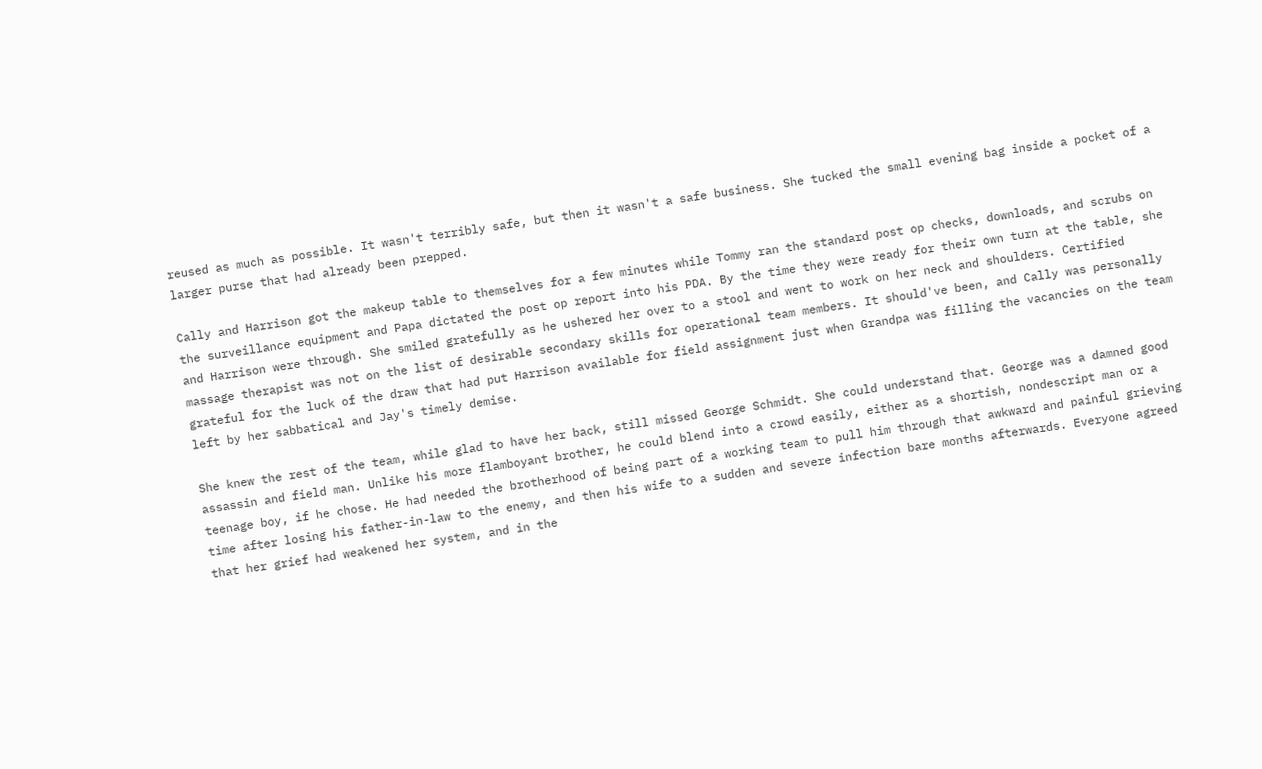reused as much as possible. It wasn't terribly safe, but then it wasn't a safe business. She tucked the small evening bag inside a pocket of a larger purse that had already been prepped.

Cally and Harrison got the makeup table to themselves for a few minutes while Tommy ran the standard post op checks, downloads, and scrubs on the surveillance equipment and Papa dictated the post op report into his PDA. By the time they were ready for their own turn at the table, she and Harrison were through. She smiled gratefully as he ushered her over to a stool and went to work on her neck and shoulders. Certified massage therapist was not on the list of desirable secondary skills for operational team members. It should've been, and Cally was personally grateful for the luck of the draw that had put Harrison available for field assignment just when Grandpa was filling the vacancies on the team left by her sabbatical and Jay's timely demise.

She knew the rest of the team, while glad to have her back, still missed George Schmidt. She could understand that. George was a damned good assassin and field man. Unlike his more flamboyant brother, he could blend into a crowd easily, either as a shortish, nondescript man or a teenage boy, if he chose. He had needed the brotherhood of being part of a working team to pull him through that awkward and painful grieving time after losing his father-in-law to the enemy, and then his wife to a sudden and severe infection bare months afterwards. Everyone agreed that her grief had weakened her system, and in the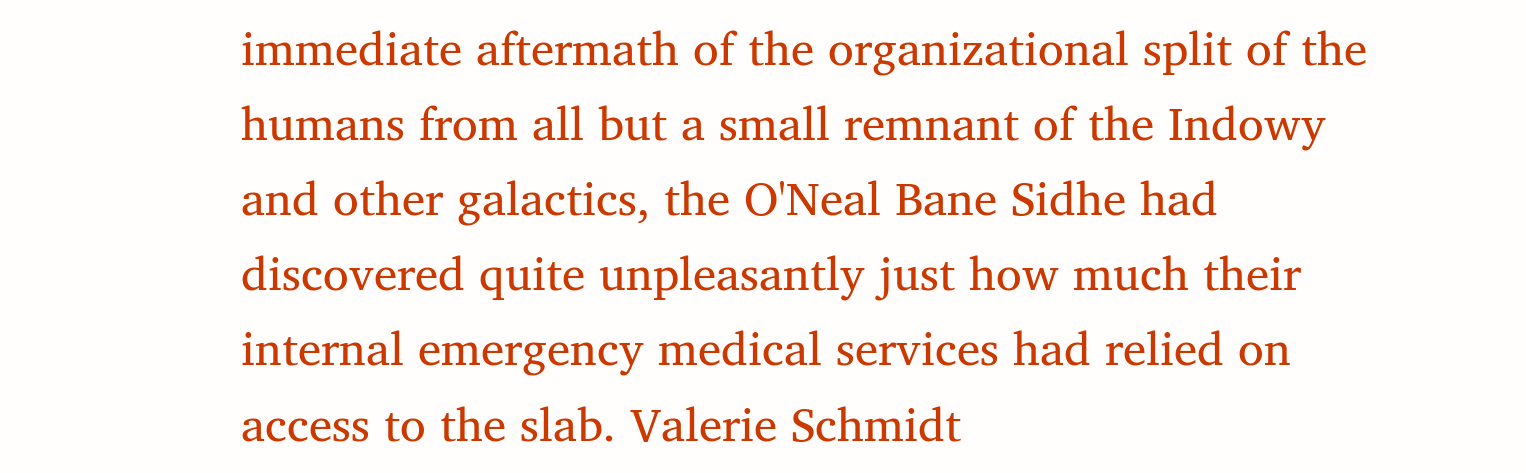immediate aftermath of the organizational split of the humans from all but a small remnant of the Indowy and other galactics, the O'Neal Bane Sidhe had discovered quite unpleasantly just how much their internal emergency medical services had relied on access to the slab. Valerie Schmidt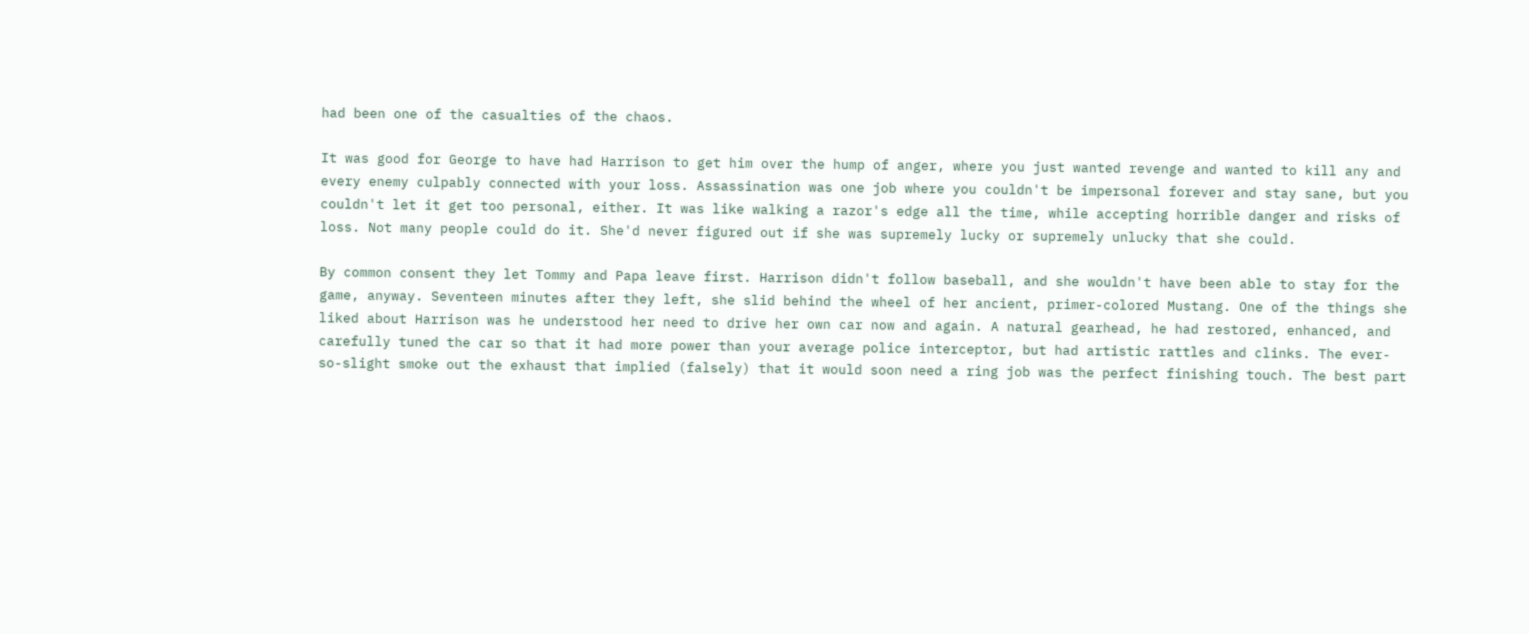had been one of the casualties of the chaos.

It was good for George to have had Harrison to get him over the hump of anger, where you just wanted revenge and wanted to kill any and every enemy culpably connected with your loss. Assassination was one job where you couldn't be impersonal forever and stay sane, but you couldn't let it get too personal, either. It was like walking a razor's edge all the time, while accepting horrible danger and risks of loss. Not many people could do it. She'd never figured out if she was supremely lucky or supremely unlucky that she could.

By common consent they let Tommy and Papa leave first. Harrison didn't follow baseball, and she wouldn't have been able to stay for the game, anyway. Seventeen minutes after they left, she slid behind the wheel of her ancient, primer-colored Mustang. One of the things she liked about Harrison was he understood her need to drive her own car now and again. A natural gearhead, he had restored, enhanced, and carefully tuned the car so that it had more power than your average police interceptor, but had artistic rattles and clinks. The ever-so-slight smoke out the exhaust that implied (falsely) that it would soon need a ring job was the perfect finishing touch. The best part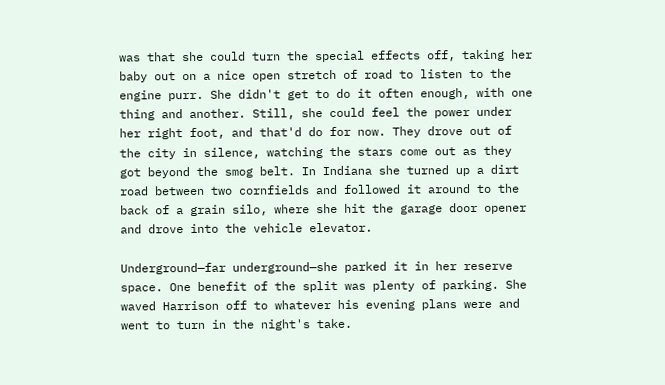was that she could turn the special effects off, taking her baby out on a nice open stretch of road to listen to the engine purr. She didn't get to do it often enough, with one thing and another. Still, she could feel the power under her right foot, and that'd do for now. They drove out of the city in silence, watching the stars come out as they got beyond the smog belt. In Indiana she turned up a dirt road between two cornfields and followed it around to the back of a grain silo, where she hit the garage door opener and drove into the vehicle elevator.

Underground—far underground—she parked it in her reserve space. One benefit of the split was plenty of parking. She waved Harrison off to whatever his evening plans were and went to turn in the night's take.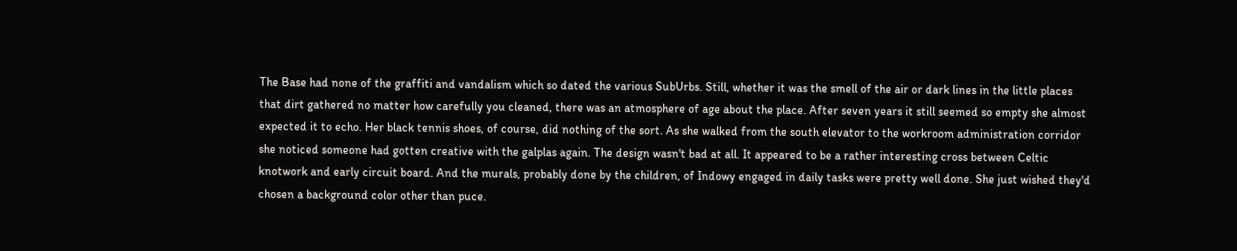The Base had none of the graffiti and vandalism which so dated the various SubUrbs. Still, whether it was the smell of the air or dark lines in the little places that dirt gathered no matter how carefully you cleaned, there was an atmosphere of age about the place. After seven years it still seemed so empty she almost expected it to echo. Her black tennis shoes, of course, did nothing of the sort. As she walked from the south elevator to the workroom administration corridor she noticed someone had gotten creative with the galplas again. The design wasn't bad at all. It appeared to be a rather interesting cross between Celtic knotwork and early circuit board. And the murals, probably done by the children, of Indowy engaged in daily tasks were pretty well done. She just wished they'd chosen a background color other than puce.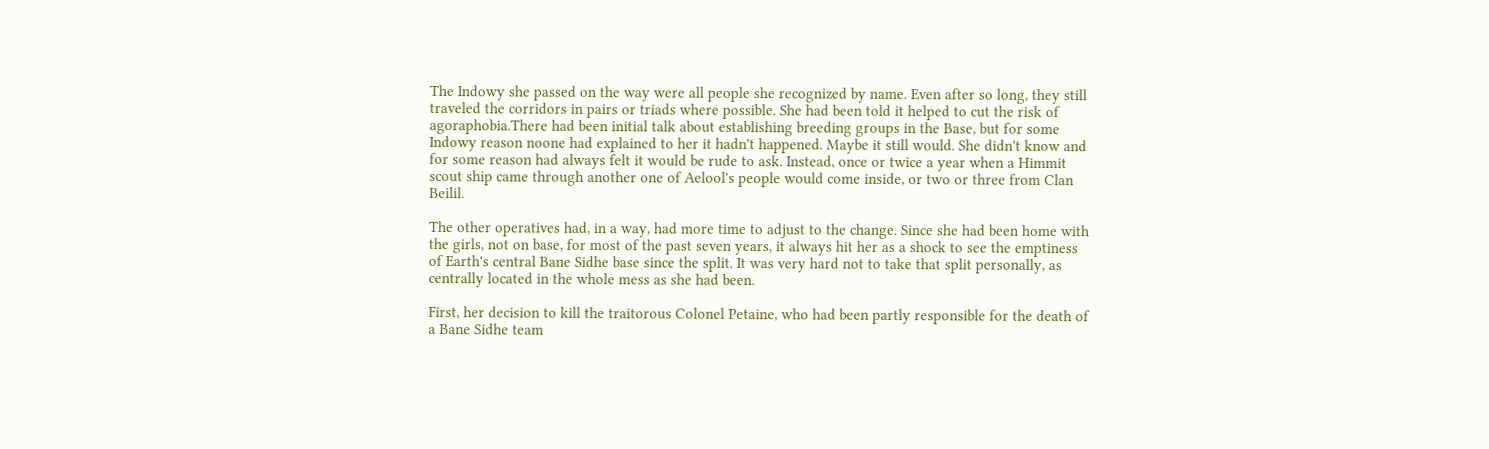The Indowy she passed on the way were all people she recognized by name. Even after so long, they still traveled the corridors in pairs or triads where possible. She had been told it helped to cut the risk of agoraphobia.There had been initial talk about establishing breeding groups in the Base, but for some Indowy reason noone had explained to her it hadn't happened. Maybe it still would. She didn't know and for some reason had always felt it would be rude to ask. Instead, once or twice a year when a Himmit scout ship came through another one of Aelool's people would come inside, or two or three from Clan Beilil.

The other operatives had, in a way, had more time to adjust to the change. Since she had been home with the girls, not on base, for most of the past seven years, it always hit her as a shock to see the emptiness of Earth's central Bane Sidhe base since the split. It was very hard not to take that split personally, as centrally located in the whole mess as she had been.

First, her decision to kill the traitorous Colonel Petaine, who had been partly responsible for the death of a Bane Sidhe team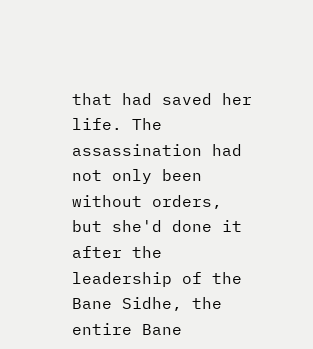that had saved her life. The assassination had not only been without orders, but she'd done it after the leadership of the Bane Sidhe, the entire Bane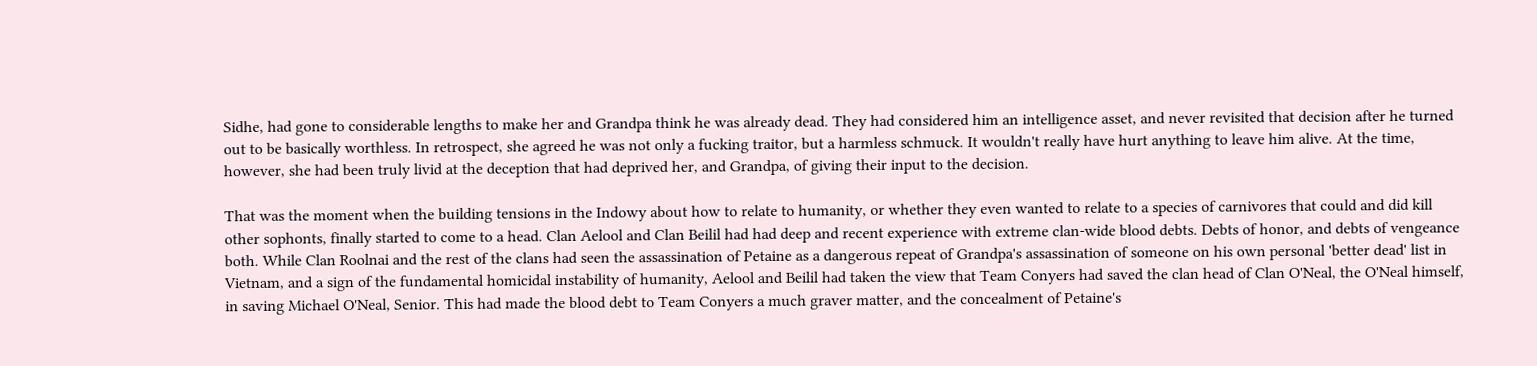Sidhe, had gone to considerable lengths to make her and Grandpa think he was already dead. They had considered him an intelligence asset, and never revisited that decision after he turned out to be basically worthless. In retrospect, she agreed he was not only a fucking traitor, but a harmless schmuck. It wouldn't really have hurt anything to leave him alive. At the time, however, she had been truly livid at the deception that had deprived her, and Grandpa, of giving their input to the decision.

That was the moment when the building tensions in the Indowy about how to relate to humanity, or whether they even wanted to relate to a species of carnivores that could and did kill other sophonts, finally started to come to a head. Clan Aelool and Clan Beilil had had deep and recent experience with extreme clan-wide blood debts. Debts of honor, and debts of vengeance both. While Clan Roolnai and the rest of the clans had seen the assassination of Petaine as a dangerous repeat of Grandpa's assassination of someone on his own personal 'better dead' list in Vietnam, and a sign of the fundamental homicidal instability of humanity, Aelool and Beilil had taken the view that Team Conyers had saved the clan head of Clan O'Neal, the O'Neal himself, in saving Michael O'Neal, Senior. This had made the blood debt to Team Conyers a much graver matter, and the concealment of Petaine's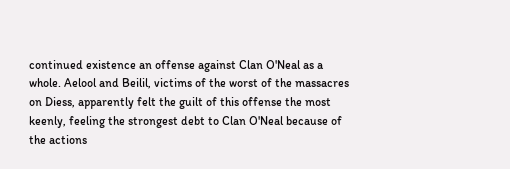continued existence an offense against Clan O'Neal as a whole. Aelool and Beilil, victims of the worst of the massacres on Diess, apparently felt the guilt of this offense the most keenly, feeling the strongest debt to Clan O'Neal because of the actions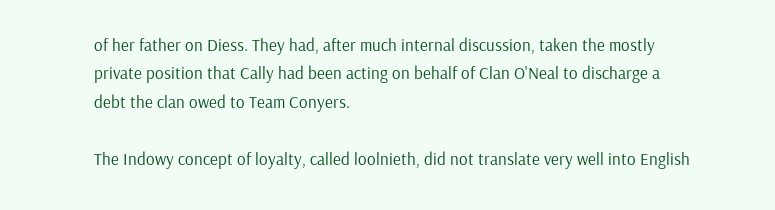of her father on Diess. They had, after much internal discussion, taken the mostly private position that Cally had been acting on behalf of Clan O'Neal to discharge a debt the clan owed to Team Conyers.

The Indowy concept of loyalty, called loolnieth, did not translate very well into English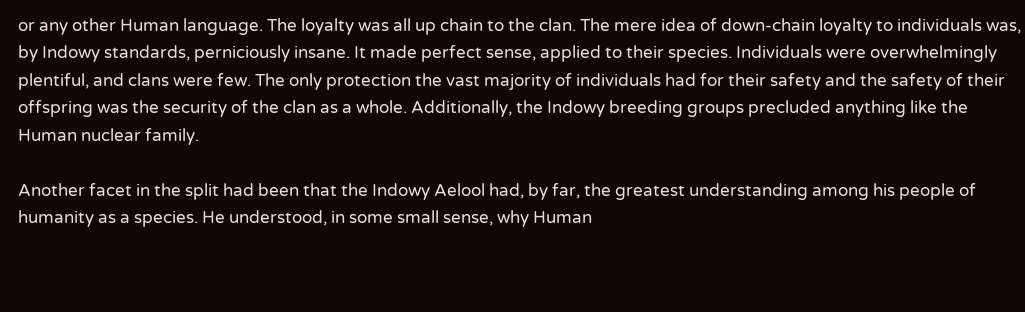or any other Human language. The loyalty was all up chain to the clan. The mere idea of down-chain loyalty to individuals was, by Indowy standards, perniciously insane. It made perfect sense, applied to their species. Individuals were overwhelmingly plentiful, and clans were few. The only protection the vast majority of individuals had for their safety and the safety of their offspring was the security of the clan as a whole. Additionally, the Indowy breeding groups precluded anything like the Human nuclear family.

Another facet in the split had been that the Indowy Aelool had, by far, the greatest understanding among his people of humanity as a species. He understood, in some small sense, why Human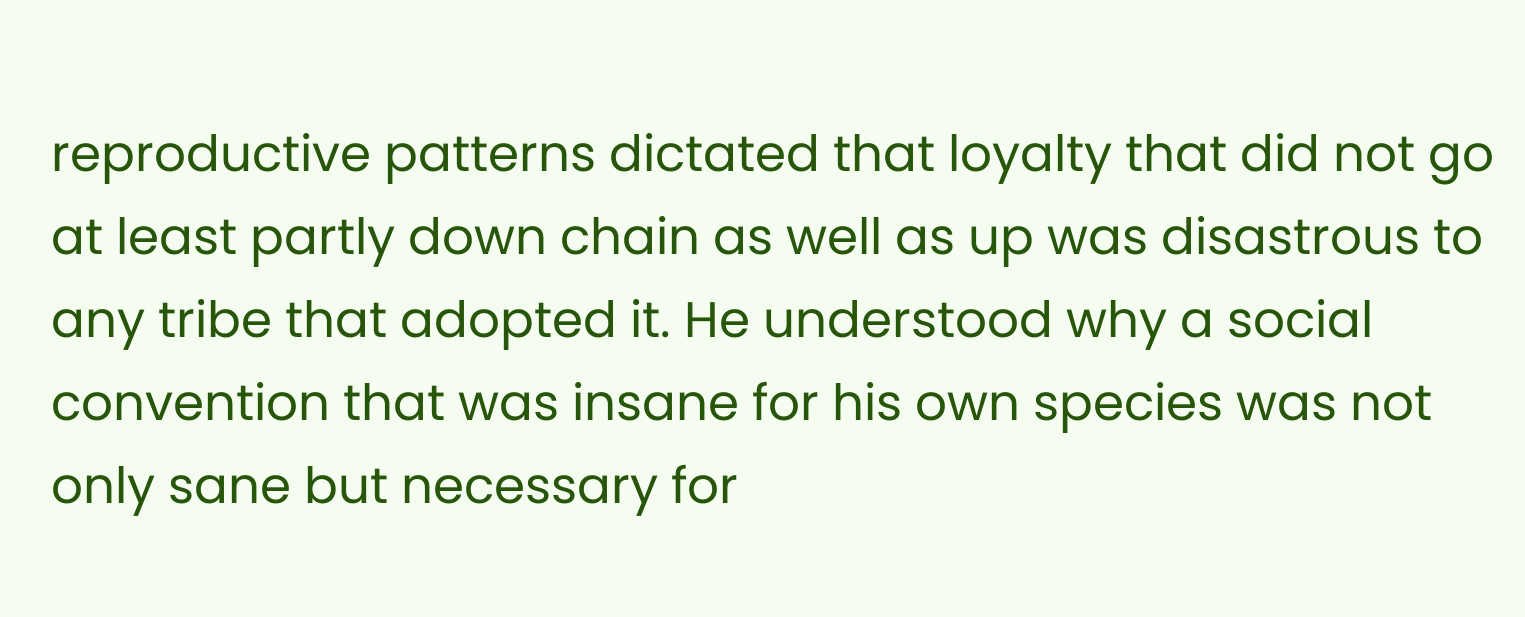reproductive patterns dictated that loyalty that did not go at least partly down chain as well as up was disastrous to any tribe that adopted it. He understood why a social convention that was insane for his own species was not only sane but necessary for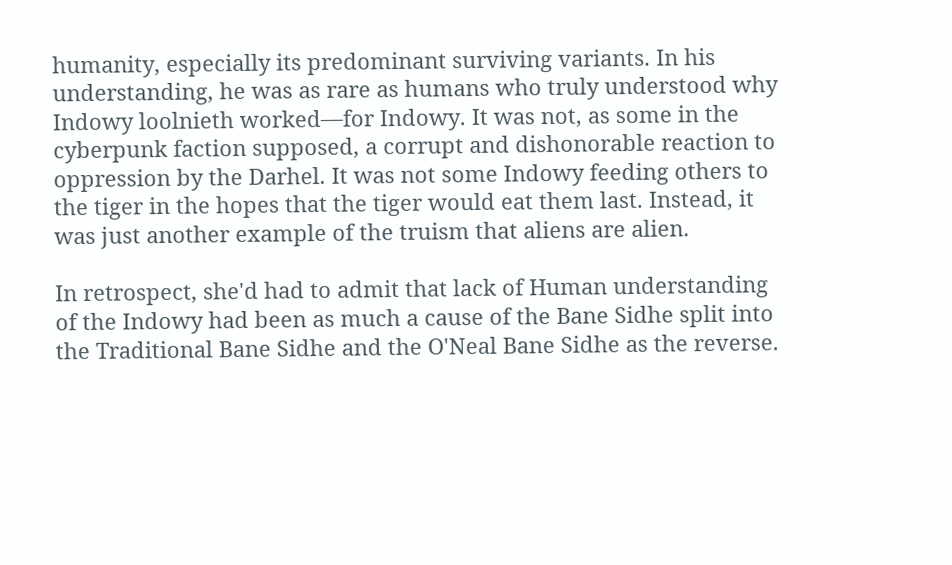humanity, especially its predominant surviving variants. In his understanding, he was as rare as humans who truly understood why Indowy loolnieth worked—for Indowy. It was not, as some in the cyberpunk faction supposed, a corrupt and dishonorable reaction to oppression by the Darhel. It was not some Indowy feeding others to the tiger in the hopes that the tiger would eat them last. Instead, it was just another example of the truism that aliens are alien.

In retrospect, she'd had to admit that lack of Human understanding of the Indowy had been as much a cause of the Bane Sidhe split into the Traditional Bane Sidhe and the O'Neal Bane Sidhe as the reverse.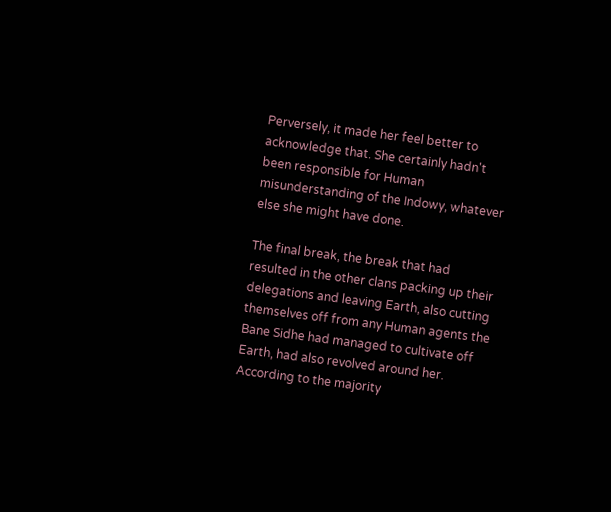Perversely, it made her feel better to acknowledge that. She certainly hadn't been responsible for Human misunderstanding of the Indowy, whatever else she might have done.

The final break, the break that had resulted in the other clans packing up their delegations and leaving Earth, also cutting themselves off from any Human agents the Bane Sidhe had managed to cultivate off Earth, had also revolved around her. According to the majority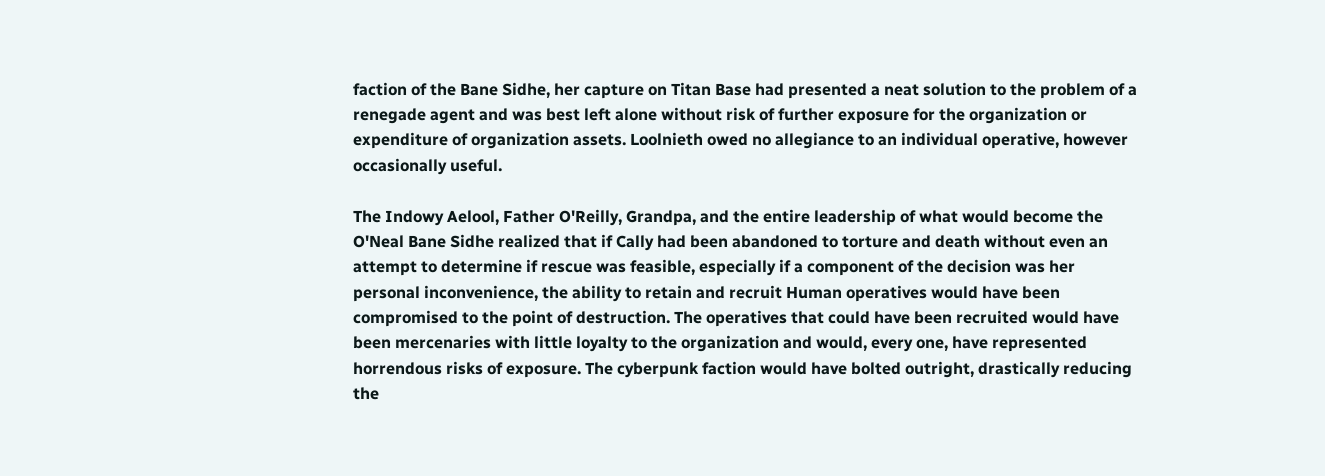faction of the Bane Sidhe, her capture on Titan Base had presented a neat solution to the problem of a renegade agent and was best left alone without risk of further exposure for the organization or expenditure of organization assets. Loolnieth owed no allegiance to an individual operative, however occasionally useful.

The Indowy Aelool, Father O'Reilly, Grandpa, and the entire leadership of what would become the O'Neal Bane Sidhe realized that if Cally had been abandoned to torture and death without even an attempt to determine if rescue was feasible, especially if a component of the decision was her personal inconvenience, the ability to retain and recruit Human operatives would have been compromised to the point of destruction. The operatives that could have been recruited would have been mercenaries with little loyalty to the organization and would, every one, have represented horrendous risks of exposure. The cyberpunk faction would have bolted outright, drastically reducing the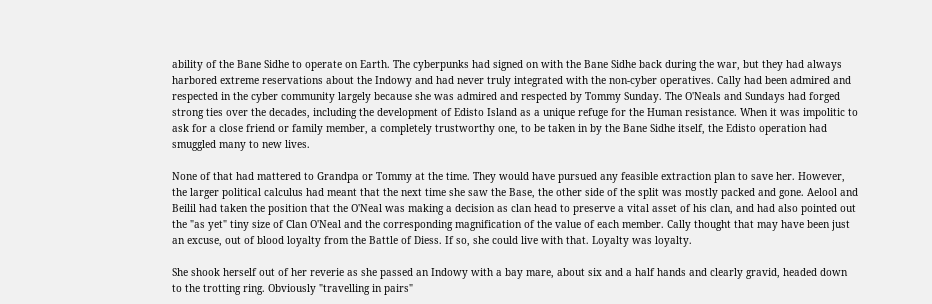ability of the Bane Sidhe to operate on Earth. The cyberpunks had signed on with the Bane Sidhe back during the war, but they had always harbored extreme reservations about the Indowy and had never truly integrated with the non-cyber operatives. Cally had been admired and respected in the cyber community largely because she was admired and respected by Tommy Sunday. The O'Neals and Sundays had forged strong ties over the decades, including the development of Edisto Island as a unique refuge for the Human resistance. When it was impolitic to ask for a close friend or family member, a completely trustworthy one, to be taken in by the Bane Sidhe itself, the Edisto operation had smuggled many to new lives.

None of that had mattered to Grandpa or Tommy at the time. They would have pursued any feasible extraction plan to save her. However, the larger political calculus had meant that the next time she saw the Base, the other side of the split was mostly packed and gone. Aelool and Beilil had taken the position that the O'Neal was making a decision as clan head to preserve a vital asset of his clan, and had also pointed out the "as yet" tiny size of Clan O'Neal and the corresponding magnification of the value of each member. Cally thought that may have been just an excuse, out of blood loyalty from the Battle of Diess. If so, she could live with that. Loyalty was loyalty.

She shook herself out of her reverie as she passed an Indowy with a bay mare, about six and a half hands and clearly gravid, headed down to the trotting ring. Obviously "travelling in pairs"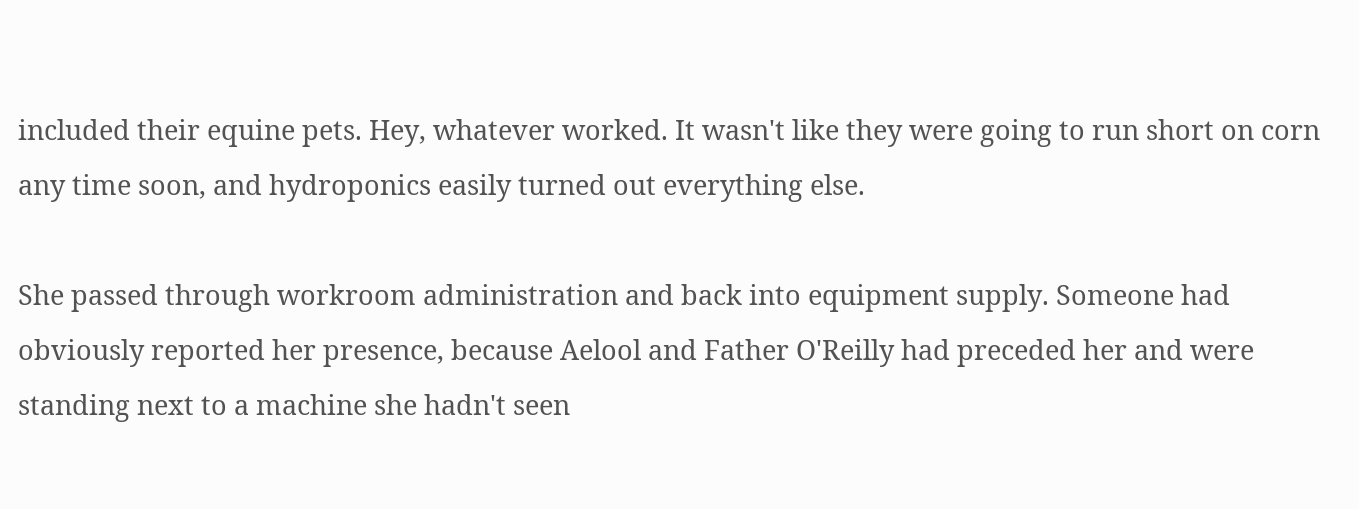included their equine pets. Hey, whatever worked. It wasn't like they were going to run short on corn any time soon, and hydroponics easily turned out everything else.

She passed through workroom administration and back into equipment supply. Someone had obviously reported her presence, because Aelool and Father O'Reilly had preceded her and were standing next to a machine she hadn't seen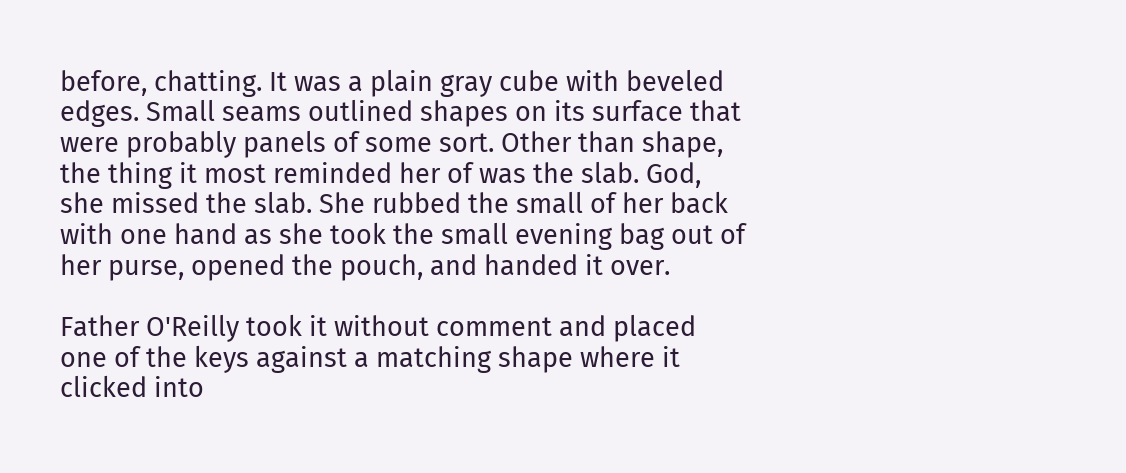before, chatting. It was a plain gray cube with beveled edges. Small seams outlined shapes on its surface that were probably panels of some sort. Other than shape, the thing it most reminded her of was the slab. God, she missed the slab. She rubbed the small of her back with one hand as she took the small evening bag out of her purse, opened the pouch, and handed it over.

Father O'Reilly took it without comment and placed one of the keys against a matching shape where it clicked into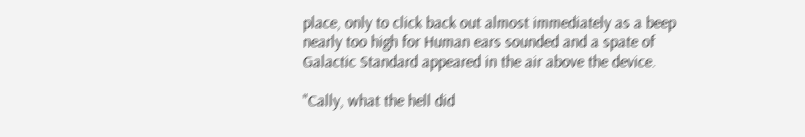place, only to click back out almost immediately as a beep nearly too high for Human ears sounded and a spate of Galactic Standard appeared in the air above the device.

"Cally, what the hell did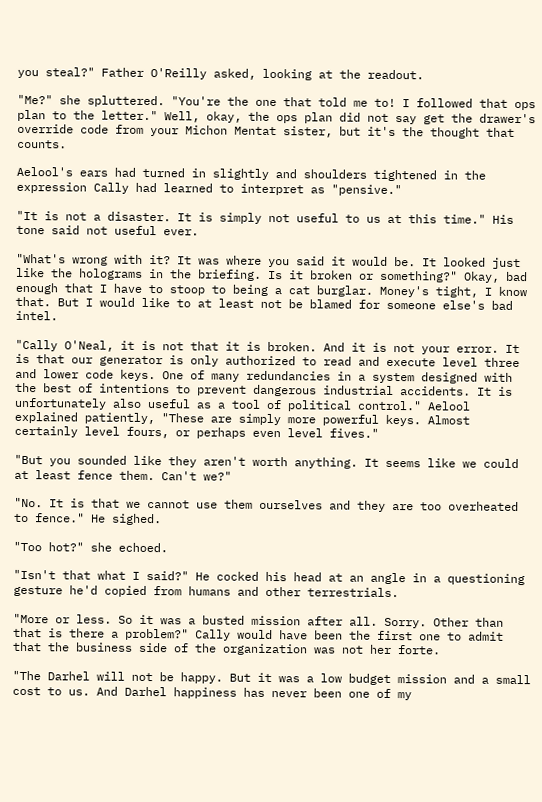you steal?" Father O'Reilly asked, looking at the readout.

"Me?" she spluttered. "You're the one that told me to! I followed that ops plan to the letter." Well, okay, the ops plan did not say get the drawer's override code from your Michon Mentat sister, but it's the thought that counts.

Aelool's ears had turned in slightly and shoulders tightened in the expression Cally had learned to interpret as "pensive."

"It is not a disaster. It is simply not useful to us at this time." His tone said not useful ever.

"What's wrong with it? It was where you said it would be. It looked just like the holograms in the briefing. Is it broken or something?" Okay, bad enough that I have to stoop to being a cat burglar. Money's tight, I know that. But I would like to at least not be blamed for someone else's bad intel.

"Cally O'Neal, it is not that it is broken. And it is not your error. It is that our generator is only authorized to read and execute level three and lower code keys. One of many redundancies in a system designed with the best of intentions to prevent dangerous industrial accidents. It is unfortunately also useful as a tool of political control." Aelool explained patiently, "These are simply more powerful keys. Almost certainly level fours, or perhaps even level fives."

"But you sounded like they aren't worth anything. It seems like we could at least fence them. Can't we?"

"No. It is that we cannot use them ourselves and they are too overheated to fence." He sighed.

"Too hot?" she echoed.

"Isn't that what I said?" He cocked his head at an angle in a questioning gesture he'd copied from humans and other terrestrials.

"More or less. So it was a busted mission after all. Sorry. Other than that is there a problem?" Cally would have been the first one to admit that the business side of the organization was not her forte.

"The Darhel will not be happy. But it was a low budget mission and a small cost to us. And Darhel happiness has never been one of my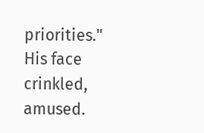priorities." His face crinkled, amused.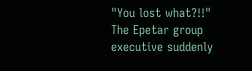"You lost what?!!" The Epetar group executive suddenly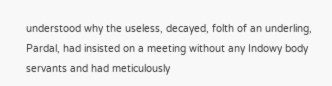understood why the useless, decayed, folth of an underling, Pardal, had insisted on a meeting without any Indowy body servants and had meticulously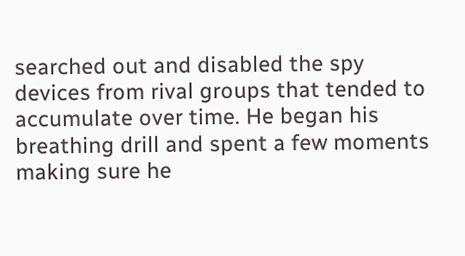searched out and disabled the spy devices from rival groups that tended to accumulate over time. He began his breathing drill and spent a few moments making sure he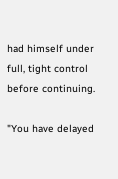had himself under full, tight control before continuing.

"You have delayed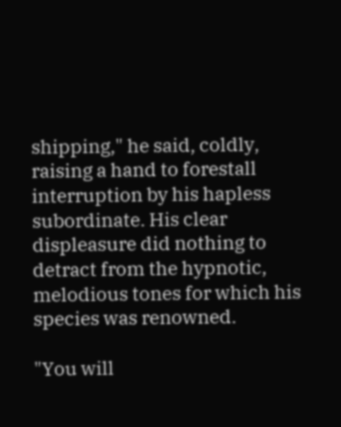shipping," he said, coldly, raising a hand to forestall interruption by his hapless subordinate. His clear displeasure did nothing to detract from the hypnotic, melodious tones for which his species was renowned.

"You will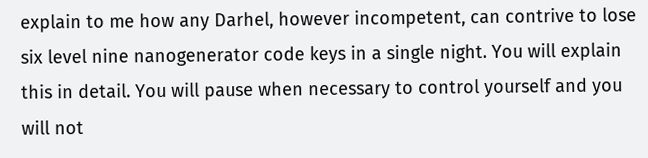explain to me how any Darhel, however incompetent, can contrive to lose six level nine nanogenerator code keys in a single night. You will explain this in detail. You will pause when necessary to control yourself and you will not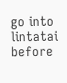go into lintatai before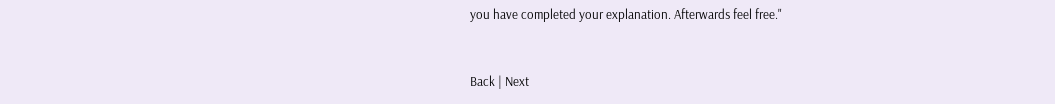you have completed your explanation. Afterwards feel free."


Back | Next